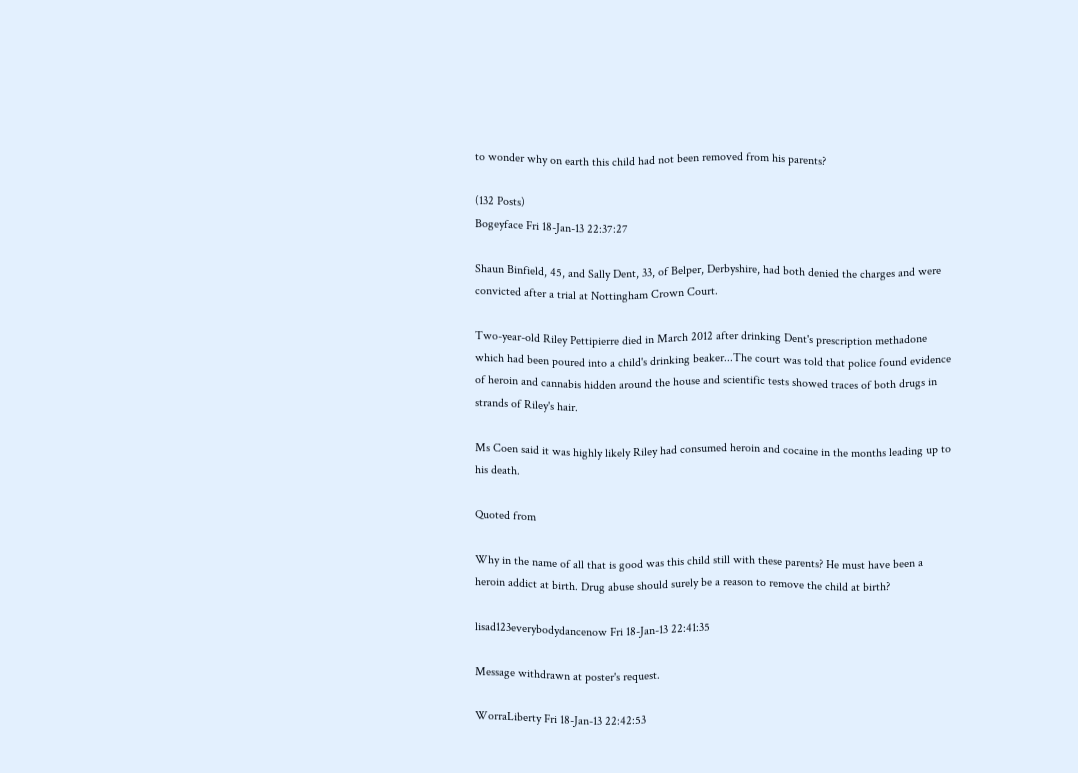to wonder why on earth this child had not been removed from his parents?

(132 Posts)
Bogeyface Fri 18-Jan-13 22:37:27

Shaun Binfield, 45, and Sally Dent, 33, of Belper, Derbyshire, had both denied the charges and were convicted after a trial at Nottingham Crown Court.

Two-year-old Riley Pettipierre died in March 2012 after drinking Dent's prescription methadone which had been poured into a child's drinking beaker...The court was told that police found evidence of heroin and cannabis hidden around the house and scientific tests showed traces of both drugs in strands of Riley's hair.

Ms Coen said it was highly likely Riley had consumed heroin and cocaine in the months leading up to his death.

Quoted from

Why in the name of all that is good was this child still with these parents? He must have been a heroin addict at birth. Drug abuse should surely be a reason to remove the child at birth?

lisad123everybodydancenow Fri 18-Jan-13 22:41:35

Message withdrawn at poster's request.

WorraLiberty Fri 18-Jan-13 22:42:53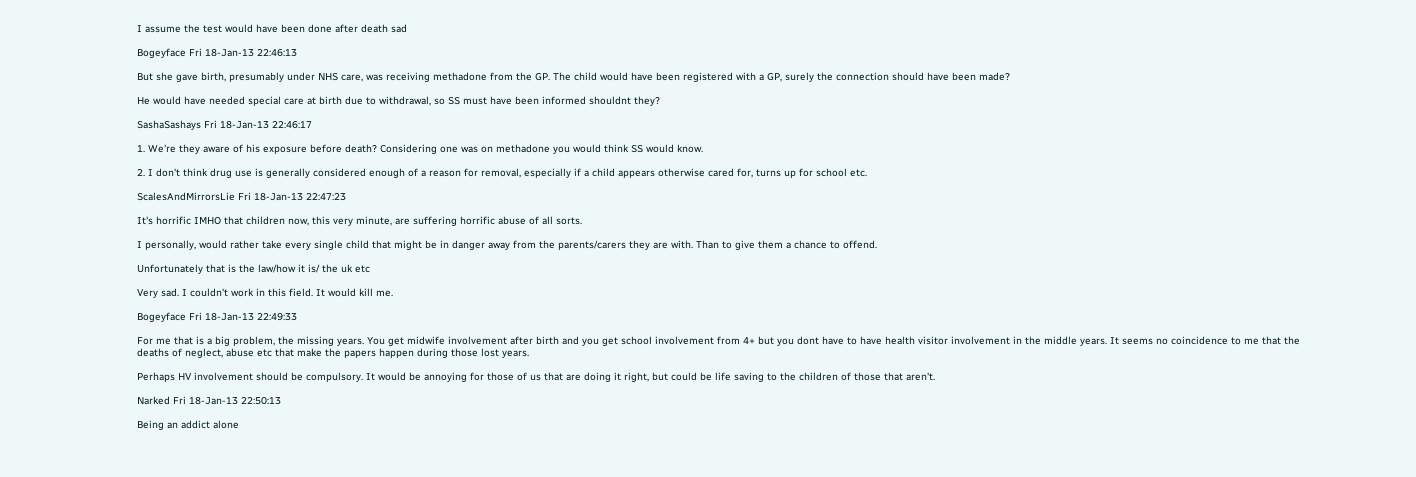I assume the test would have been done after death sad

Bogeyface Fri 18-Jan-13 22:46:13

But she gave birth, presumably under NHS care, was receiving methadone from the GP. The child would have been registered with a GP, surely the connection should have been made?

He would have needed special care at birth due to withdrawal, so SS must have been informed shouldnt they?

SashaSashays Fri 18-Jan-13 22:46:17

1. We're they aware of his exposure before death? Considering one was on methadone you would think SS would know.

2. I don't think drug use is generally considered enough of a reason for removal, especially if a child appears otherwise cared for, turns up for school etc.

ScalesAndMirrorsLie Fri 18-Jan-13 22:47:23

It's horrific IMHO that children now, this very minute, are suffering horrific abuse of all sorts.

I personally, would rather take every single child that might be in danger away from the parents/carers they are with. Than to give them a chance to offend.

Unfortunately that is the law/how it is/ the uk etc

Very sad. I couldn't work in this field. It would kill me.

Bogeyface Fri 18-Jan-13 22:49:33

For me that is a big problem, the missing years. You get midwife involvement after birth and you get school involvement from 4+ but you dont have to have health visitor involvement in the middle years. It seems no coincidence to me that the deaths of neglect, abuse etc that make the papers happen during those lost years.

Perhaps HV involvement should be compulsory. It would be annoying for those of us that are doing it right, but could be life saving to the children of those that aren't.

Narked Fri 18-Jan-13 22:50:13

Being an addict alone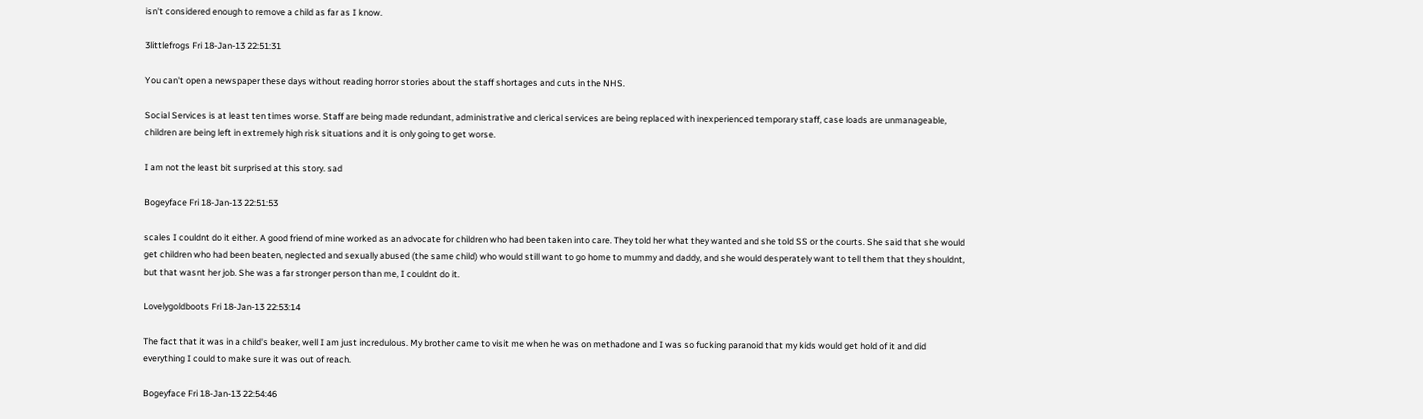isn't considered enough to remove a child as far as I know.

3littlefrogs Fri 18-Jan-13 22:51:31

You can't open a newspaper these days without reading horror stories about the staff shortages and cuts in the NHS.

Social Services is at least ten times worse. Staff are being made redundant, administrative and clerical services are being replaced with inexperienced temporary staff, case loads are unmanageable, children are being left in extremely high risk situations and it is only going to get worse.

I am not the least bit surprised at this story. sad

Bogeyface Fri 18-Jan-13 22:51:53

scales I couldnt do it either. A good friend of mine worked as an advocate for children who had been taken into care. They told her what they wanted and she told SS or the courts. She said that she would get children who had been beaten, neglected and sexually abused (the same child) who would still want to go home to mummy and daddy, and she would desperately want to tell them that they shouldnt, but that wasnt her job. She was a far stronger person than me, I couldnt do it.

Lovelygoldboots Fri 18-Jan-13 22:53:14

The fact that it was in a child's beaker, well I am just incredulous. My brother came to visit me when he was on methadone and I was so fucking paranoid that my kids would get hold of it and did everything I could to make sure it was out of reach.

Bogeyface Fri 18-Jan-13 22:54:46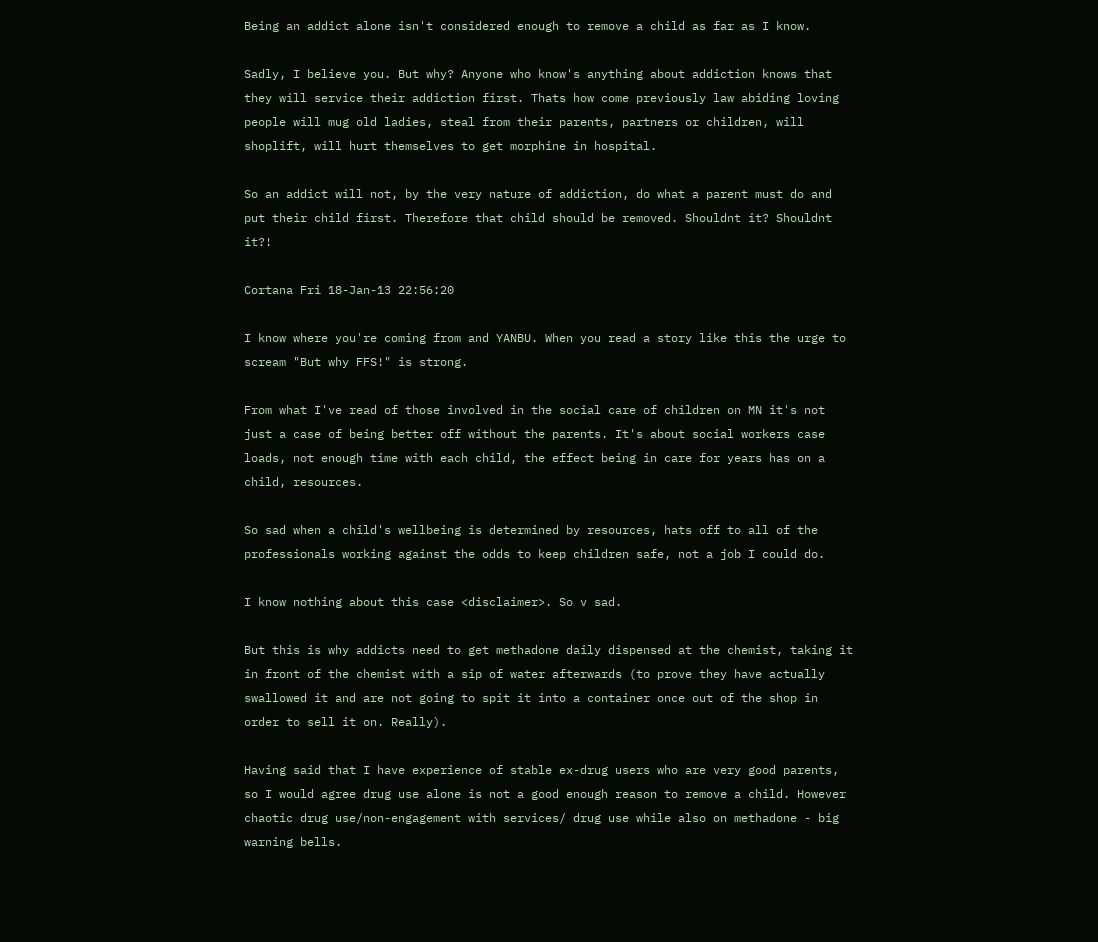Being an addict alone isn't considered enough to remove a child as far as I know.

Sadly, I believe you. But why? Anyone who know's anything about addiction knows that they will service their addiction first. Thats how come previously law abiding loving people will mug old ladies, steal from their parents, partners or children, will shoplift, will hurt themselves to get morphine in hospital.

So an addict will not, by the very nature of addiction, do what a parent must do and put their child first. Therefore that child should be removed. Shouldnt it? Shouldnt it?!

Cortana Fri 18-Jan-13 22:56:20

I know where you're coming from and YANBU. When you read a story like this the urge to scream "But why FFS!" is strong.

From what I've read of those involved in the social care of children on MN it's not just a case of being better off without the parents. It's about social workers case loads, not enough time with each child, the effect being in care for years has on a child, resources.

So sad when a child's wellbeing is determined by resources, hats off to all of the professionals working against the odds to keep children safe, not a job I could do.

I know nothing about this case <disclaimer>. So v sad.

But this is why addicts need to get methadone daily dispensed at the chemist, taking it in front of the chemist with a sip of water afterwards (to prove they have actually swallowed it and are not going to spit it into a container once out of the shop in order to sell it on. Really).

Having said that I have experience of stable ex-drug users who are very good parents, so I would agree drug use alone is not a good enough reason to remove a child. However chaotic drug use/non-engagement with services/ drug use while also on methadone - big warning bells.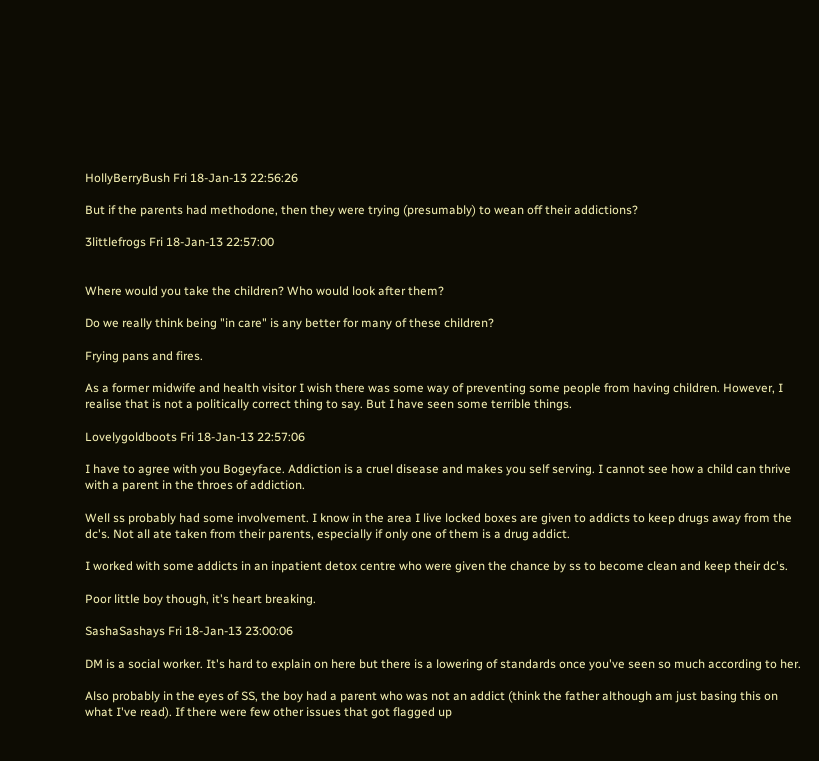HollyBerryBush Fri 18-Jan-13 22:56:26

But if the parents had methodone, then they were trying (presumably) to wean off their addictions?

3littlefrogs Fri 18-Jan-13 22:57:00


Where would you take the children? Who would look after them?

Do we really think being "in care" is any better for many of these children?

Frying pans and fires.

As a former midwife and health visitor I wish there was some way of preventing some people from having children. However, I realise that is not a politically correct thing to say. But I have seen some terrible things.

Lovelygoldboots Fri 18-Jan-13 22:57:06

I have to agree with you Bogeyface. Addiction is a cruel disease and makes you self serving. I cannot see how a child can thrive with a parent in the throes of addiction.

Well ss probably had some involvement. I know in the area I live locked boxes are given to addicts to keep drugs away from the dc's. Not all ate taken from their parents, especially if only one of them is a drug addict.

I worked with some addicts in an inpatient detox centre who were given the chance by ss to become clean and keep their dc's.

Poor little boy though, it's heart breaking.

SashaSashays Fri 18-Jan-13 23:00:06

DM is a social worker. It's hard to explain on here but there is a lowering of standards once you've seen so much according to her.

Also probably in the eyes of SS, the boy had a parent who was not an addict (think the father although am just basing this on what I've read). If there were few other issues that got flagged up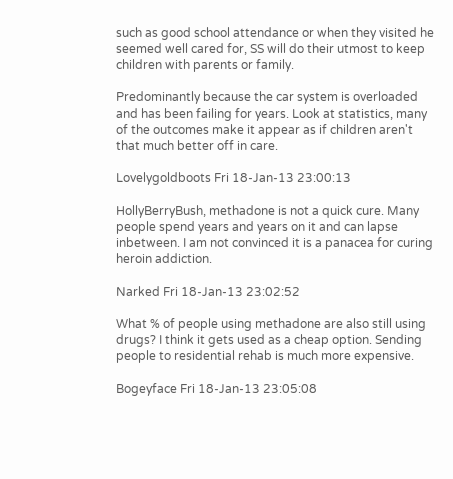such as good school attendance or when they visited he seemed well cared for, SS will do their utmost to keep children with parents or family.

Predominantly because the car system is overloaded and has been failing for years. Look at statistics, many of the outcomes make it appear as if children aren't that much better off in care.

Lovelygoldboots Fri 18-Jan-13 23:00:13

HollyBerryBush, methadone is not a quick cure. Many people spend years and years on it and can lapse inbetween. I am not convinced it is a panacea for curing heroin addiction.

Narked Fri 18-Jan-13 23:02:52

What % of people using methadone are also still using drugs? I think it gets used as a cheap option. Sending people to residential rehab is much more expensive.

Bogeyface Fri 18-Jan-13 23:05:08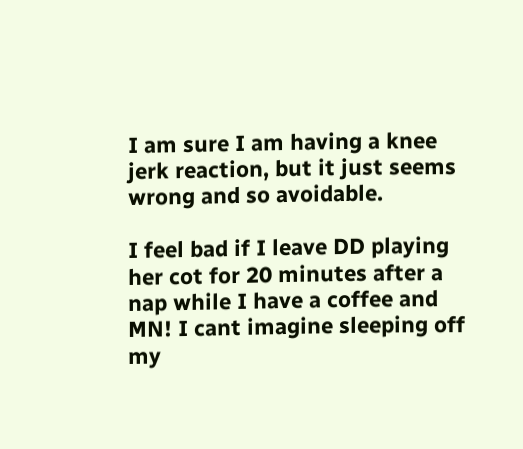I am sure I am having a knee jerk reaction, but it just seems wrong and so avoidable.

I feel bad if I leave DD playing her cot for 20 minutes after a nap while I have a coffee and MN! I cant imagine sleeping off my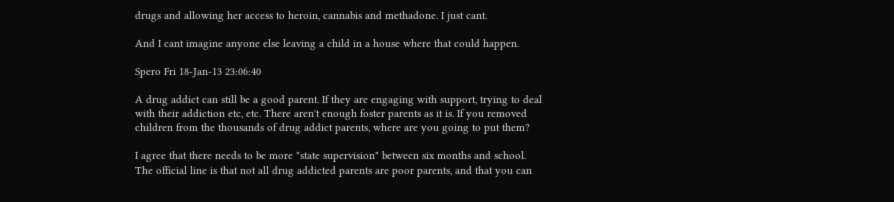drugs and allowing her access to heroin, cannabis and methadone. I just cant.

And I cant imagine anyone else leaving a child in a house where that could happen.

Spero Fri 18-Jan-13 23:06:40

A drug addict can still be a good parent. If they are engaging with support, trying to deal with their addiction etc, etc. There aren't enough foster parents as it is. If you removed children from the thousands of drug addict parents, where are you going to put them?

I agree that there needs to be more "state supervision" between six months and school. The official line is that not all drug addicted parents are poor parents, and that you can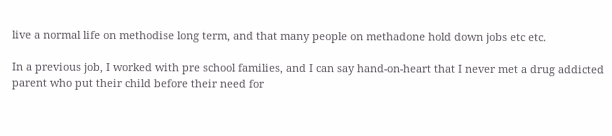live a normal life on methodise long term, and that many people on methadone hold down jobs etc etc.

In a previous job, I worked with pre school families, and I can say hand-on-heart that I never met a drug addicted parent who put their child before their need for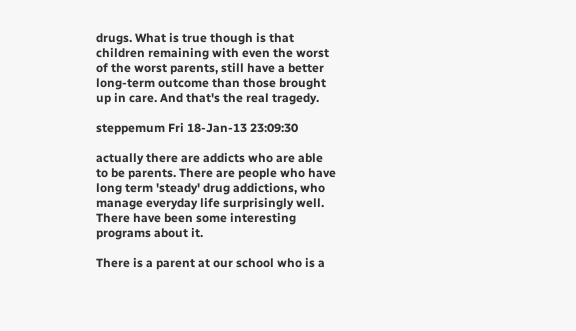drugs. What is true though is that children remaining with even the worst of the worst parents, still have a better long-term outcome than those brought up in care. And that's the real tragedy.

steppemum Fri 18-Jan-13 23:09:30

actually there are addicts who are able to be parents. There are people who have long term 'steady' drug addictions, who manage everyday life surprisingly well. There have been some interesting programs about it.

There is a parent at our school who is a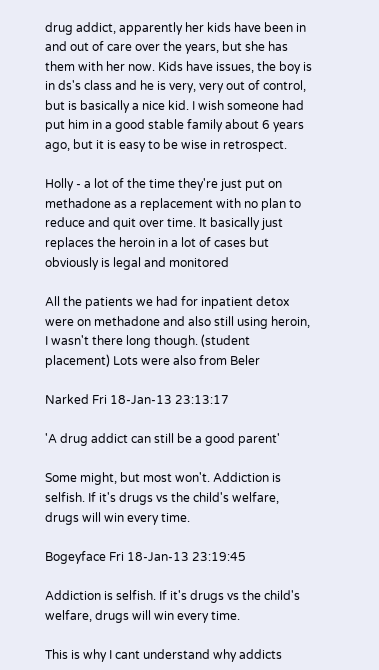drug addict, apparently her kids have been in and out of care over the years, but she has them with her now. Kids have issues, the boy is in ds's class and he is very, very out of control, but is basically a nice kid. I wish someone had put him in a good stable family about 6 years ago, but it is easy to be wise in retrospect.

Holly - a lot of the time they're just put on methadone as a replacement with no plan to reduce and quit over time. It basically just replaces the heroin in a lot of cases but obviously is legal and monitored

All the patients we had for inpatient detox were on methadone and also still using heroin, I wasn't there long though. (student placement) Lots were also from Beler

Narked Fri 18-Jan-13 23:13:17

'A drug addict can still be a good parent'

Some might, but most won't. Addiction is selfish. If it's drugs vs the child's welfare, drugs will win every time.

Bogeyface Fri 18-Jan-13 23:19:45

Addiction is selfish. If it's drugs vs the child's welfare, drugs will win every time.

This is why I cant understand why addicts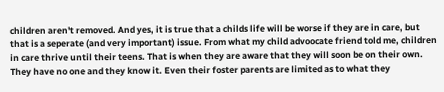children aren't removed. And yes, it is true that a childs life will be worse if they are in care, but that is a seperate (and very important) issue. From what my child advoocate friend told me, children in care thrive until their teens. That is when they are aware that they will soon be on their own. They have no one and they know it. Even their foster parents are limited as to what they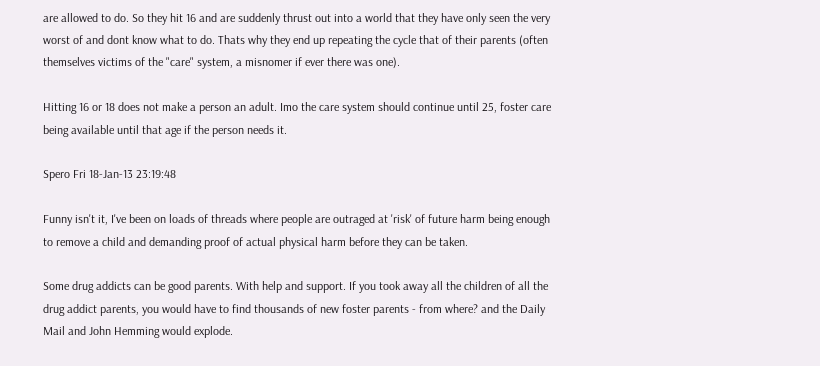are allowed to do. So they hit 16 and are suddenly thrust out into a world that they have only seen the very worst of and dont know what to do. Thats why they end up repeating the cycle that of their parents (often themselves victims of the "care" system, a misnomer if ever there was one).

Hitting 16 or 18 does not make a person an adult. Imo the care system should continue until 25, foster care being available until that age if the person needs it.

Spero Fri 18-Jan-13 23:19:48

Funny isn't it, I've been on loads of threads where people are outraged at 'risk' of future harm being enough to remove a child and demanding proof of actual physical harm before they can be taken.

Some drug addicts can be good parents. With help and support. If you took away all the children of all the drug addict parents, you would have to find thousands of new foster parents - from where? and the Daily Mail and John Hemming would explode.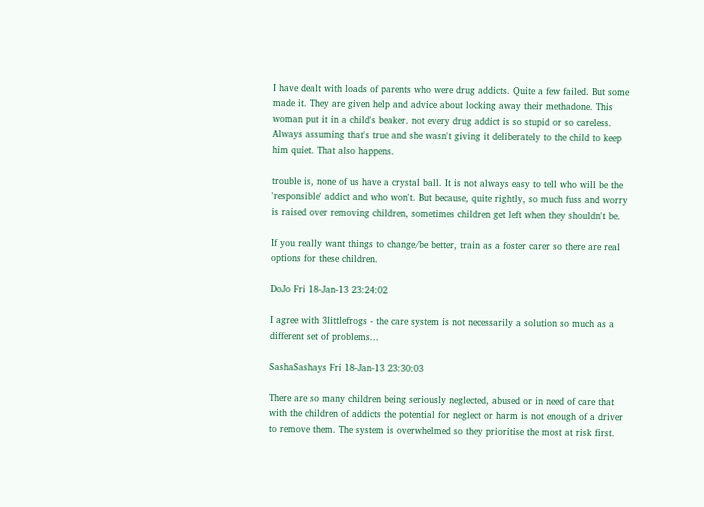I have dealt with loads of parents who were drug addicts. Quite a few failed. But some made it. They are given help and advice about locking away their methadone. This woman put it in a child's beaker. not every drug addict is so stupid or so careless. Always assuming that's true and she wasn't giving it deliberately to the child to keep him quiet. That also happens.

trouble is, none of us have a crystal ball. It is not always easy to tell who will be the 'responsible' addict and who won't. But because, quite rightly, so much fuss and worry is raised over removing children, sometimes children get left when they shouldn't be.

If you really want things to change/be better, train as a foster carer so there are real options for these children.

DoJo Fri 18-Jan-13 23:24:02

I agree with 3littlefrogs - the care system is not necessarily a solution so much as a different set of problems...

SashaSashays Fri 18-Jan-13 23:30:03

There are so many children being seriously neglected, abused or in need of care that with the children of addicts the potential for neglect or harm is not enough of a driver to remove them. The system is overwhelmed so they prioritise the most at risk first.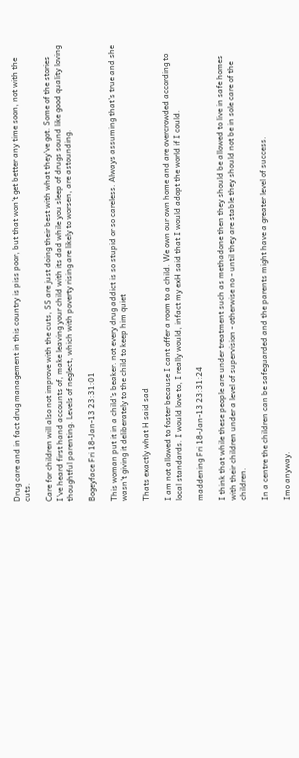Drug care and in fact drug management in this country is piss poor, but that won't get better any time soon, not with the cuts.

Care for children will also not improve with the cuts, SS are just doing their best with what they've got. Some of the stories I've heard first hand accounts of, make leaving your child with its dad while you sleep of drugs sound like good quality loving thoughtful parenting. Levels of neglect, which with poverty rising are likely to worsen, are astounding.

Bogeyface Fri 18-Jan-13 23:31:01

This woman put it in a child's beaker. not every drug addict is so stupid or so careless. Always assuming that's true and she wasn't giving it deliberately to the child to keep him quiet

Thats exactly what H said sad

I am not allowed to foster because I cant offer a room to a child. We own our own home and are overcrowded according to local standards. I would love to, I really would, infact my exH said that I would adopt the world if I could.

maddening Fri 18-Jan-13 23:31:24

I think that while these people are under treatment such as methadone then they should be allowed to live in safe homes with their children under a level of supervision - otherwise no - until they are stable they should not be in sole care of the children.

In a centre the children can be safeguarded and the parents might have a greater level of success.

Imo anyway.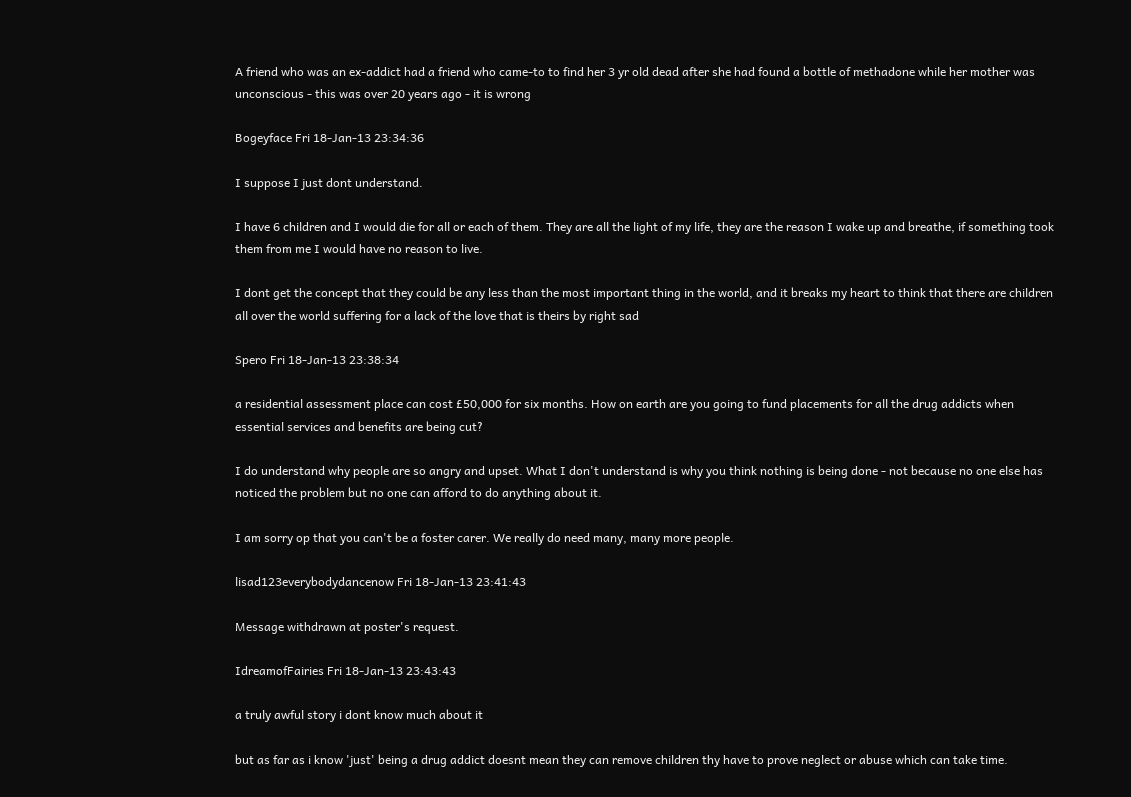A friend who was an ex-addict had a friend who came-to to find her 3 yr old dead after she had found a bottle of methadone while her mother was unconscious - this was over 20 years ago - it is wrong

Bogeyface Fri 18-Jan-13 23:34:36

I suppose I just dont understand.

I have 6 children and I would die for all or each of them. They are all the light of my life, they are the reason I wake up and breathe, if something took them from me I would have no reason to live.

I dont get the concept that they could be any less than the most important thing in the world, and it breaks my heart to think that there are children all over the world suffering for a lack of the love that is theirs by right sad

Spero Fri 18-Jan-13 23:38:34

a residential assessment place can cost £50,000 for six months. How on earth are you going to fund placements for all the drug addicts when essential services and benefits are being cut?

I do understand why people are so angry and upset. What I don't understand is why you think nothing is being done - not because no one else has noticed the problem but no one can afford to do anything about it.

I am sorry op that you can't be a foster carer. We really do need many, many more people.

lisad123everybodydancenow Fri 18-Jan-13 23:41:43

Message withdrawn at poster's request.

IdreamofFairies Fri 18-Jan-13 23:43:43

a truly awful story i dont know much about it

but as far as i know 'just' being a drug addict doesnt mean they can remove children thy have to prove neglect or abuse which can take time.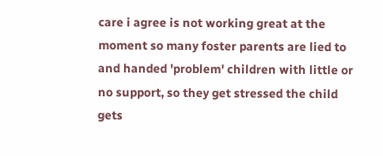care i agree is not working great at the moment so many foster parents are lied to and handed 'problem' children with little or no support, so they get stressed the child gets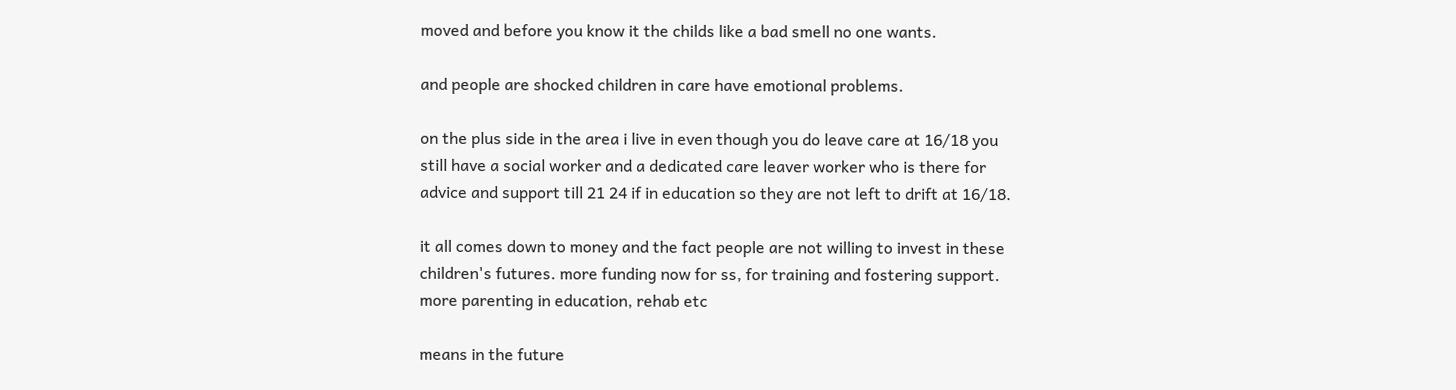moved and before you know it the childs like a bad smell no one wants.

and people are shocked children in care have emotional problems.

on the plus side in the area i live in even though you do leave care at 16/18 you still have a social worker and a dedicated care leaver worker who is there for advice and support till 21 24 if in education so they are not left to drift at 16/18.

it all comes down to money and the fact people are not willing to invest in these children's futures. more funding now for ss, for training and fostering support. more parenting in education, rehab etc

means in the future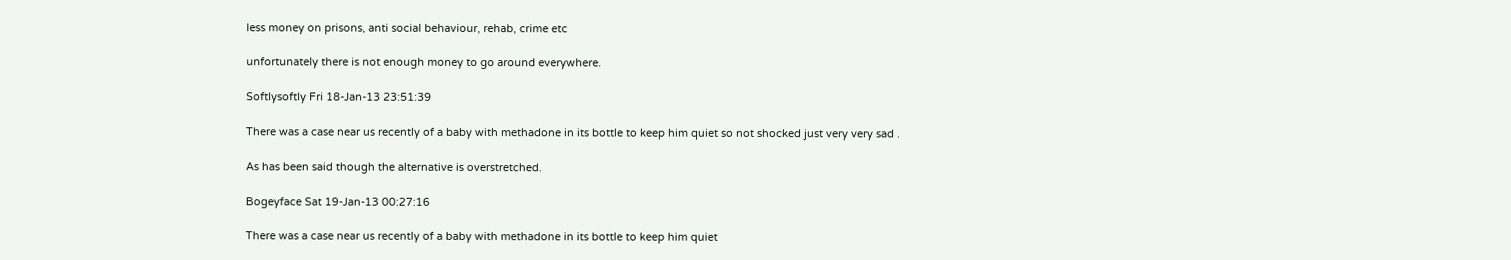less money on prisons, anti social behaviour, rehab, crime etc

unfortunately there is not enough money to go around everywhere.

Softlysoftly Fri 18-Jan-13 23:51:39

There was a case near us recently of a baby with methadone in its bottle to keep him quiet so not shocked just very very sad .

As has been said though the alternative is overstretched.

Bogeyface Sat 19-Jan-13 00:27:16

There was a case near us recently of a baby with methadone in its bottle to keep him quiet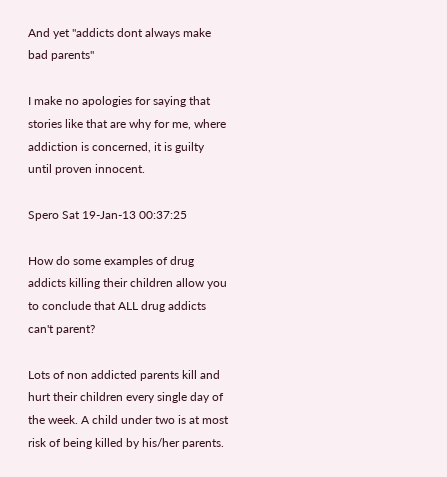And yet "addicts dont always make bad parents"

I make no apologies for saying that stories like that are why for me, where addiction is concerned, it is guilty until proven innocent.

Spero Sat 19-Jan-13 00:37:25

How do some examples of drug addicts killing their children allow you to conclude that ALL drug addicts can't parent?

Lots of non addicted parents kill and hurt their children every single day of the week. A child under two is at most risk of being killed by his/her parents.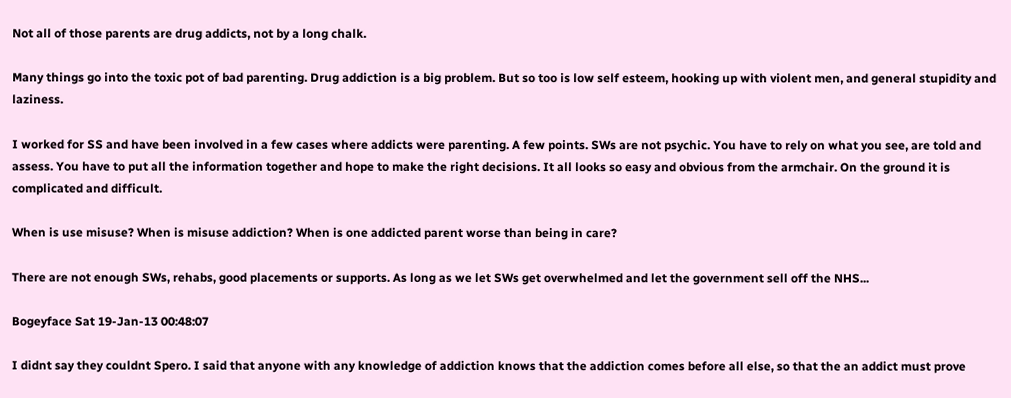Not all of those parents are drug addicts, not by a long chalk.

Many things go into the toxic pot of bad parenting. Drug addiction is a big problem. But so too is low self esteem, hooking up with violent men, and general stupidity and laziness.

I worked for SS and have been involved in a few cases where addicts were parenting. A few points. SWs are not psychic. You have to rely on what you see, are told and assess. You have to put all the information together and hope to make the right decisions. It all looks so easy and obvious from the armchair. On the ground it is complicated and difficult.

When is use misuse? When is misuse addiction? When is one addicted parent worse than being in care?

There are not enough SWs, rehabs, good placements or supports. As long as we let SWs get overwhelmed and let the government sell off the NHS...

Bogeyface Sat 19-Jan-13 00:48:07

I didnt say they couldnt Spero. I said that anyone with any knowledge of addiction knows that the addiction comes before all else, so that the an addict must prove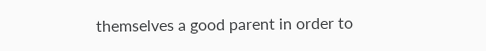themselves a good parent in order to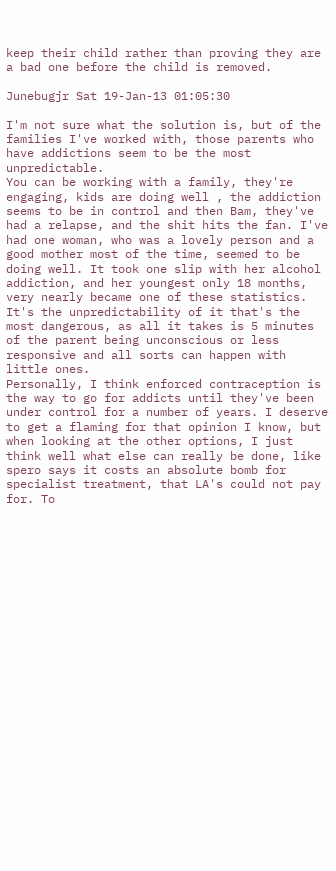keep their child rather than proving they are a bad one before the child is removed.

Junebugjr Sat 19-Jan-13 01:05:30

I'm not sure what the solution is, but of the families I've worked with, those parents who have addictions seem to be the most unpredictable.
You can be working with a family, they're engaging, kids are doing well , the addiction seems to be in control and then Bam, they've had a relapse, and the shit hits the fan. I've had one woman, who was a lovely person and a good mother most of the time, seemed to be doing well. It took one slip with her alcohol addiction, and her youngest only 18 months, very nearly became one of these statistics. It's the unpredictability of it that's the most dangerous, as all it takes is 5 minutes of the parent being unconscious or less responsive and all sorts can happen with little ones.
Personally, I think enforced contraception is the way to go for addicts until they've been under control for a number of years. I deserve to get a flaming for that opinion I know, but when looking at the other options, I just think well what else can really be done, like spero says it costs an absolute bomb for specialist treatment, that LA's could not pay for. To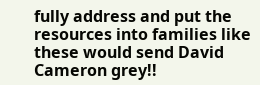fully address and put the resources into families like these would send David Cameron grey!!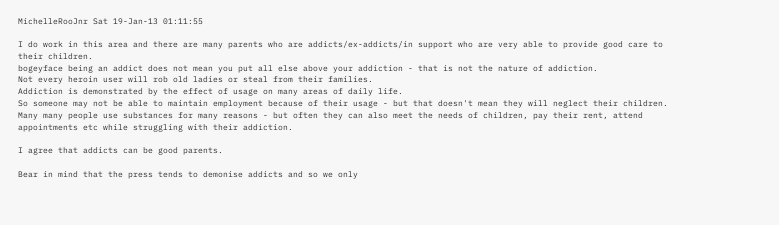MichelleRooJnr Sat 19-Jan-13 01:11:55

I do work in this area and there are many parents who are addicts/ex-addicts/in support who are very able to provide good care to their children.
bogeyface being an addict does not mean you put all else above your addiction - that is not the nature of addiction.
Not every heroin user will rob old ladies or steal from their families.
Addiction is demonstrated by the effect of usage on many areas of daily life.
So someone may not be able to maintain employment because of their usage - but that doesn't mean they will neglect their children.
Many many people use substances for many reasons - but often they can also meet the needs of children, pay their rent, attend appointments etc while struggling with their addiction.

I agree that addicts can be good parents.

Bear in mind that the press tends to demonise addicts and so we only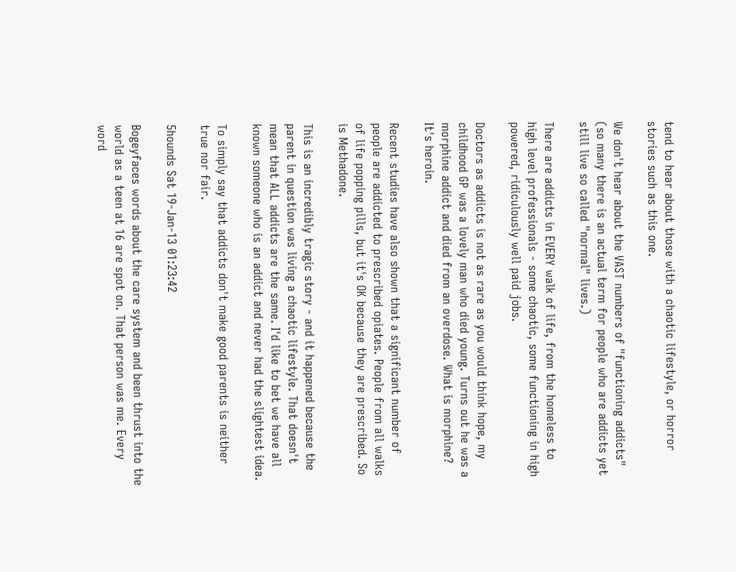tend to hear about those with a chaotic lifestyle, or horror stories such as this one.

We don't hear about the VAST numbers of "functioning addicts" (so many there is an actual term for people who are addicts yet still live so called "normal" lives.)

There are addicts in EVERY walk of life, from the homeless to high level professionals - some chaotic, some functioning in high powered, ridiculously well paid jobs.

Doctors as addicts is not as rare as you would think hope, my childhood GP was a lovely man who died young. Turns out he was a morphine addict and died from an overdose. What is morphine? It's heroin.

Recent studies have also shown that a significant number of people are addicted to prescribed opiates. People from all walks of life popping pills, but it's OK because they are prescribed. So is Methadone.

This is an incredibly tragic story - and it happened because the parent in question was living a chaotic lifestyle. That doesn't mean that ALL addicts are the same. I'd like to bet we have all known someone who is an addict and never had the slightest idea.

To simply say that addicts don't make good parents is neither true nor fair.

5hounds Sat 19-Jan-13 01:23:42

Bogeyfaces words about the care system and been thrust into the world as a teen at 16 are spot on. That person was me. Every word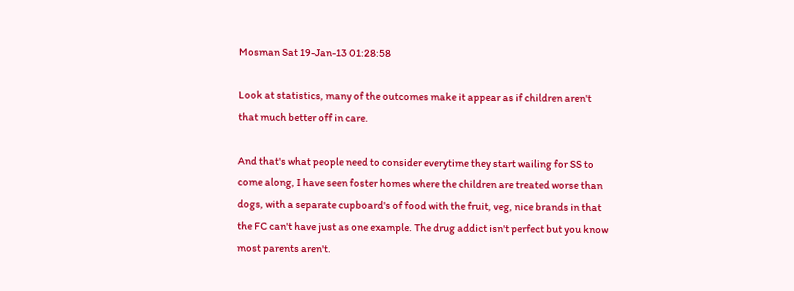Mosman Sat 19-Jan-13 01:28:58

Look at statistics, many of the outcomes make it appear as if children aren't that much better off in care.

And that's what people need to consider everytime they start wailing for SS to come along, I have seen foster homes where the children are treated worse than dogs, with a separate cupboard's of food with the fruit, veg, nice brands in that the FC can't have just as one example. The drug addict isn't perfect but you know most parents aren't.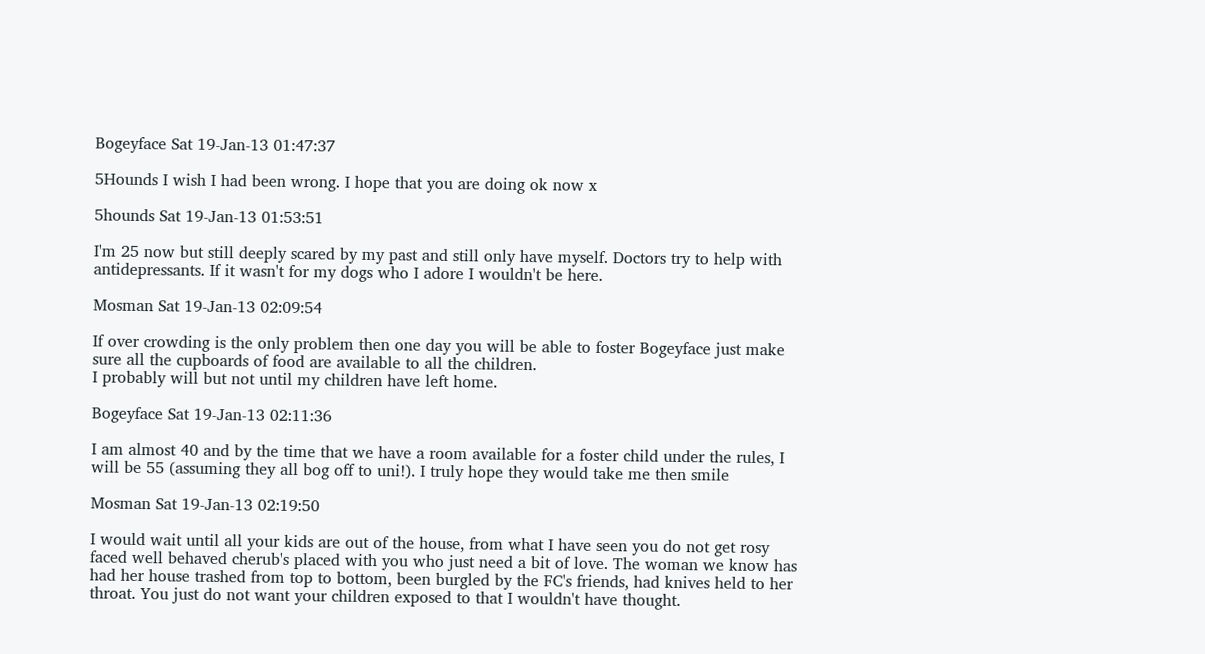Bogeyface Sat 19-Jan-13 01:47:37

5Hounds I wish I had been wrong. I hope that you are doing ok now x

5hounds Sat 19-Jan-13 01:53:51

I'm 25 now but still deeply scared by my past and still only have myself. Doctors try to help with antidepressants. If it wasn't for my dogs who I adore I wouldn't be here.

Mosman Sat 19-Jan-13 02:09:54

If over crowding is the only problem then one day you will be able to foster Bogeyface just make sure all the cupboards of food are available to all the children.
I probably will but not until my children have left home.

Bogeyface Sat 19-Jan-13 02:11:36

I am almost 40 and by the time that we have a room available for a foster child under the rules, I will be 55 (assuming they all bog off to uni!). I truly hope they would take me then smile

Mosman Sat 19-Jan-13 02:19:50

I would wait until all your kids are out of the house, from what I have seen you do not get rosy faced well behaved cherub's placed with you who just need a bit of love. The woman we know has had her house trashed from top to bottom, been burgled by the FC's friends, had knives held to her throat. You just do not want your children exposed to that I wouldn't have thought.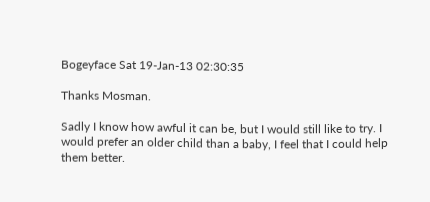Bogeyface Sat 19-Jan-13 02:30:35

Thanks Mosman.

Sadly I know how awful it can be, but I would still like to try. I would prefer an older child than a baby, I feel that I could help them better.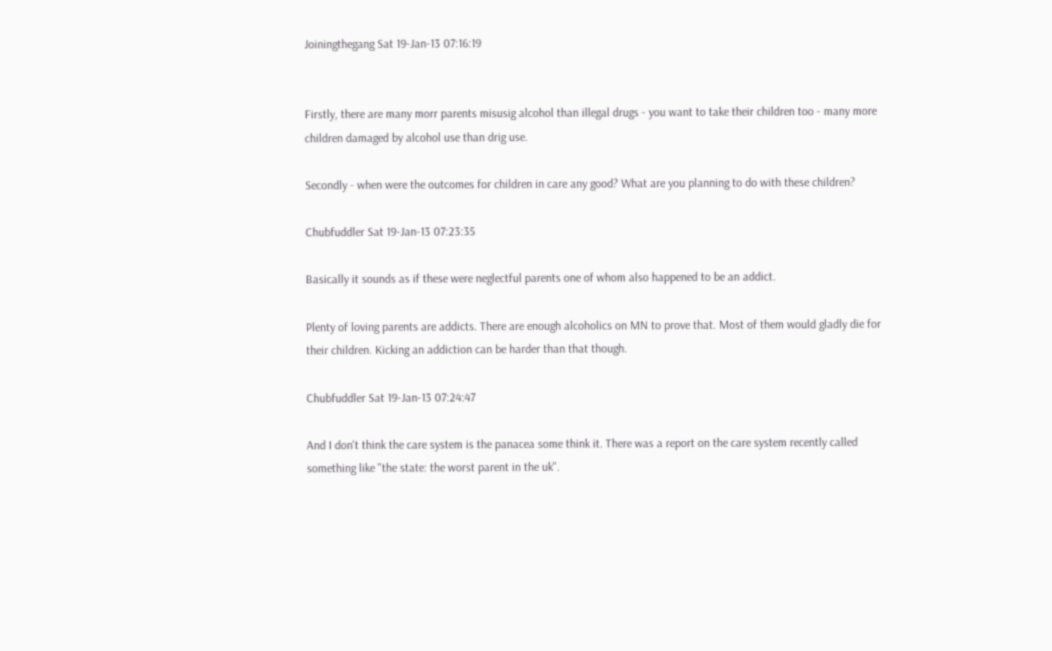Joiningthegang Sat 19-Jan-13 07:16:19


Firstly, there are many morr parents misusig alcohol than illegal drugs - you want to take their children too - many more children damaged by alcohol use than drig use.

Secondly - when were the outcomes for children in care any good? What are you planning to do with these children?

Chubfuddler Sat 19-Jan-13 07:23:35

Basically it sounds as if these were neglectful parents one of whom also happened to be an addict.

Plenty of loving parents are addicts. There are enough alcoholics on MN to prove that. Most of them would gladly die for their children. Kicking an addiction can be harder than that though.

Chubfuddler Sat 19-Jan-13 07:24:47

And I don't think the care system is the panacea some think it. There was a report on the care system recently called something like "the state: the worst parent in the uk".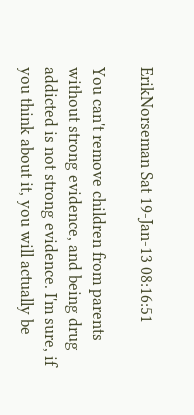ErikNorseman Sat 19-Jan-13 08:16:51

You can't remove children from parents without strong evidence, and being drug addicted is not strong evidence. I'm sure, if you think about it, you will actually be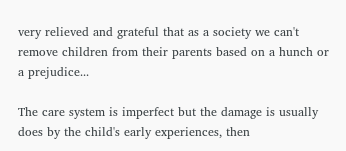very relieved and grateful that as a society we can't remove children from their parents based on a hunch or a prejudice...

The care system is imperfect but the damage is usually does by the child's early experiences, then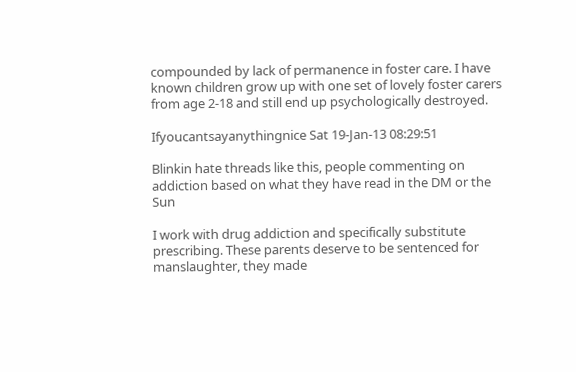compounded by lack of permanence in foster care. I have known children grow up with one set of lovely foster carers from age 2-18 and still end up psychologically destroyed.

Ifyoucantsayanythingnice Sat 19-Jan-13 08:29:51

Blinkin hate threads like this, people commenting on addiction based on what they have read in the DM or the Sun

I work with drug addiction and specifically substitute prescribing. These parents deserve to be sentenced for manslaughter, they made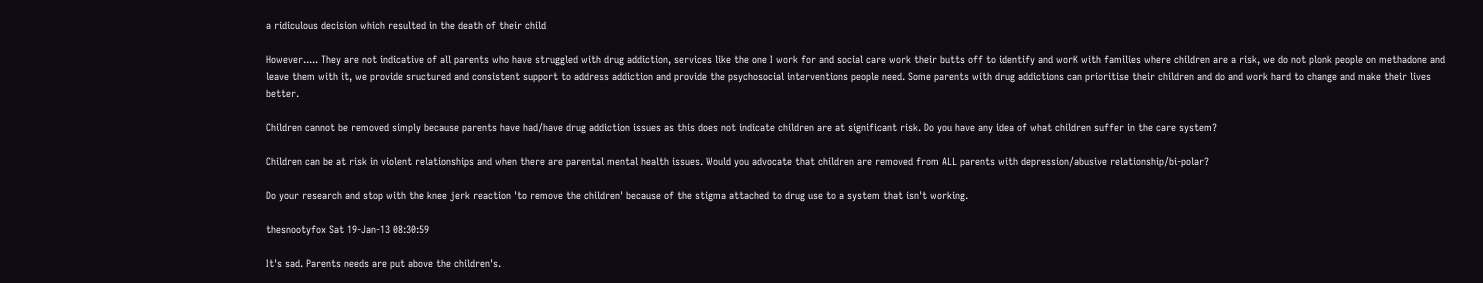a ridiculous decision which resulted in the death of their child

However..... They are not indicative of all parents who have struggled with drug addiction, services like the one I work for and social care work their butts off to identify and worK with families where children are a risk, we do not plonk people on methadone and leave them with it, we provide sructured and consistent support to address addiction and provide the psychosocial interventions people need. Some parents with drug addictions can prioritise their children and do and work hard to change and make their lives better.

Children cannot be removed simply because parents have had/have drug addiction issues as this does not indicate children are at significant risk. Do you have any idea of what children suffer in the care system?

Children can be at risk in violent relationships and when there are parental mental health issues. Would you advocate that children are removed from ALL parents with depression/abusive relationship/bi-polar?

Do your research and stop with the knee jerk reaction 'to remove the children' because of the stigma attached to drug use to a system that isn't working.

thesnootyfox Sat 19-Jan-13 08:30:59

It's sad. Parents needs are put above the children's.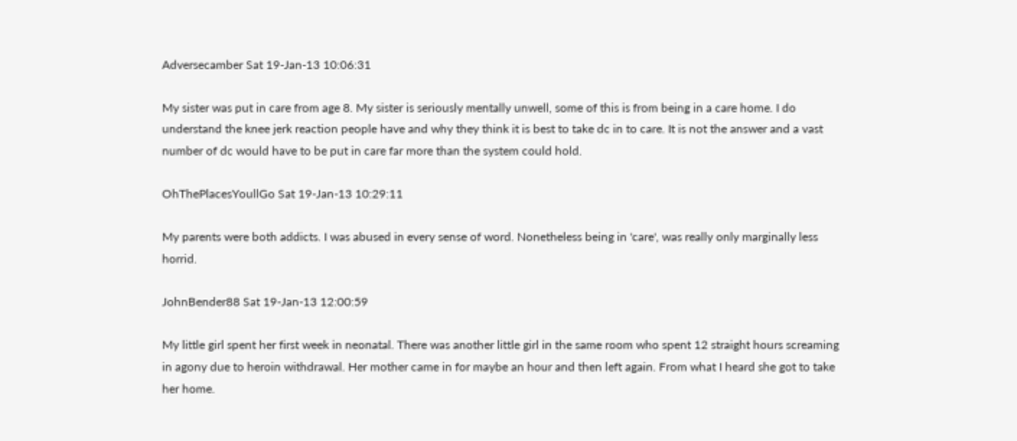Adversecamber Sat 19-Jan-13 10:06:31

My sister was put in care from age 8. My sister is seriously mentally unwell, some of this is from being in a care home. I do understand the knee jerk reaction people have and why they think it is best to take dc in to care. It is not the answer and a vast number of dc would have to be put in care far more than the system could hold.

OhThePlacesYoullGo Sat 19-Jan-13 10:29:11

My parents were both addicts. I was abused in every sense of word. Nonetheless being in 'care', was really only marginally less horrid.

JohnBender88 Sat 19-Jan-13 12:00:59

My little girl spent her first week in neonatal. There was another little girl in the same room who spent 12 straight hours screaming in agony due to heroin withdrawal. Her mother came in for maybe an hour and then left again. From what I heard she got to take her home.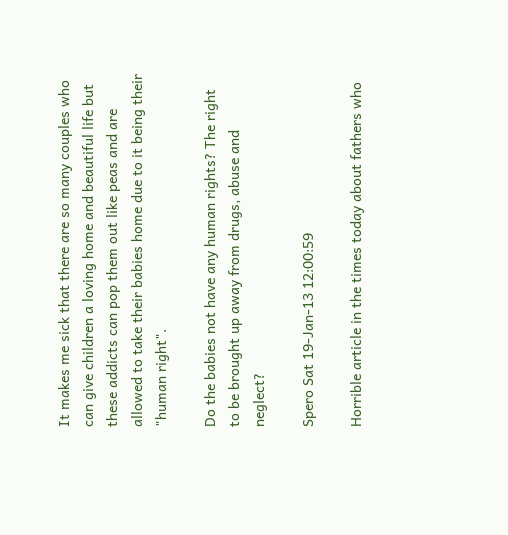It makes me sick that there are so many couples who can give children a loving home and beautiful life but these addicts can pop them out like peas and are allowed to take their babies home due to it being their "human right".

Do the babies not have any human rights? The right to be brought up away from drugs, abuse and neglect?

Spero Sat 19-Jan-13 12:00:59

Horrible article in the times today about fathers who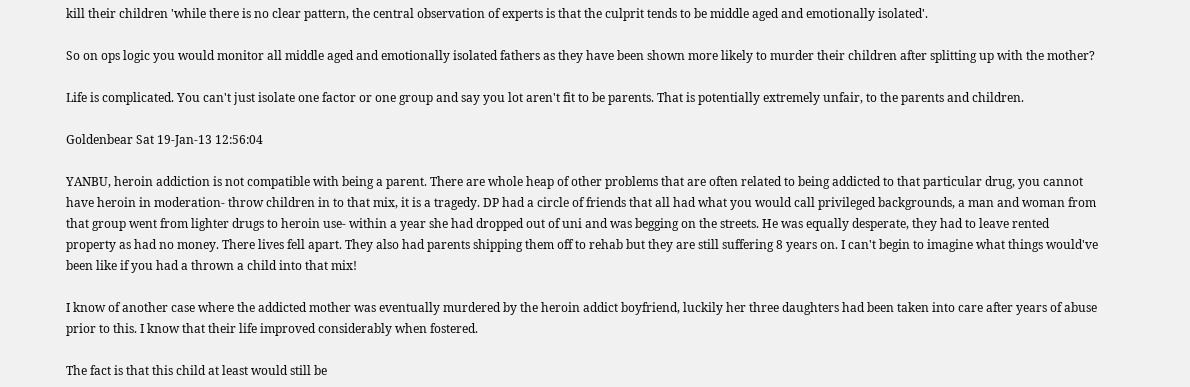kill their children 'while there is no clear pattern, the central observation of experts is that the culprit tends to be middle aged and emotionally isolated'.

So on ops logic you would monitor all middle aged and emotionally isolated fathers as they have been shown more likely to murder their children after splitting up with the mother?

Life is complicated. You can't just isolate one factor or one group and say you lot aren't fit to be parents. That is potentially extremely unfair, to the parents and children.

Goldenbear Sat 19-Jan-13 12:56:04

YANBU, heroin addiction is not compatible with being a parent. There are whole heap of other problems that are often related to being addicted to that particular drug, you cannot have heroin in moderation- throw children in to that mix, it is a tragedy. DP had a circle of friends that all had what you would call privileged backgrounds, a man and woman from that group went from lighter drugs to heroin use- within a year she had dropped out of uni and was begging on the streets. He was equally desperate, they had to leave rented property as had no money. There lives fell apart. They also had parents shipping them off to rehab but they are still suffering 8 years on. I can't begin to imagine what things would've been like if you had a thrown a child into that mix!

I know of another case where the addicted mother was eventually murdered by the heroin addict boyfriend, luckily her three daughters had been taken into care after years of abuse prior to this. I know that their life improved considerably when fostered.

The fact is that this child at least would still be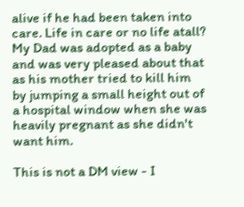alive if he had been taken into care. Life in care or no life atall? My Dad was adopted as a baby and was very pleased about that as his mother tried to kill him by jumping a small height out of a hospital window when she was heavily pregnant as she didn't want him.

This is not a DM view - I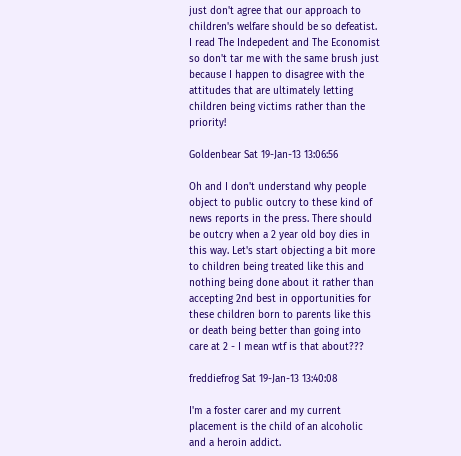just don't agree that our approach to children's welfare should be so defeatist. I read The Indepedent and The Economist so don't tar me with the same brush just because I happen to disagree with the attitudes that are ultimately letting children being victims rather than the priority!

Goldenbear Sat 19-Jan-13 13:06:56

Oh and I don't understand why people object to public outcry to these kind of news reports in the press. There should be outcry when a 2 year old boy dies in this way. Let's start objecting a bit more to children being treated like this and nothing being done about it rather than accepting 2nd best in opportunities for these children born to parents like this or death being better than going into care at 2 - I mean wtf is that about???

freddiefrog Sat 19-Jan-13 13:40:08

I'm a foster carer and my current placement is the child of an alcoholic and a heroin addict.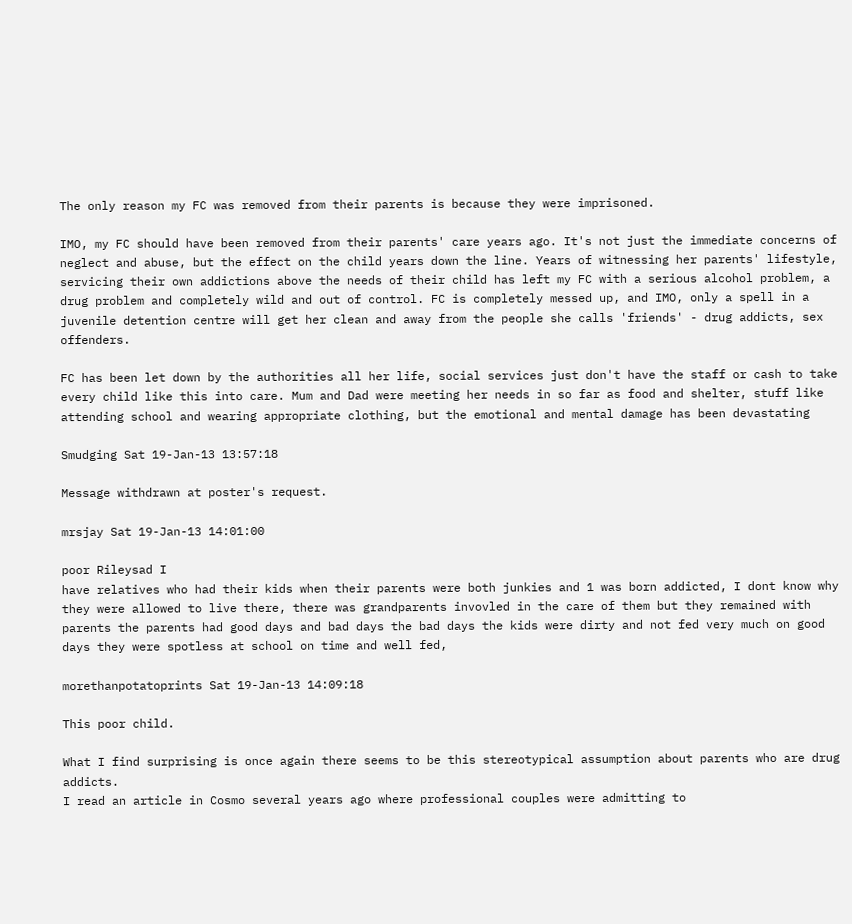The only reason my FC was removed from their parents is because they were imprisoned.

IMO, my FC should have been removed from their parents' care years ago. It's not just the immediate concerns of neglect and abuse, but the effect on the child years down the line. Years of witnessing her parents' lifestyle, servicing their own addictions above the needs of their child has left my FC with a serious alcohol problem, a drug problem and completely wild and out of control. FC is completely messed up, and IMO, only a spell in a juvenile detention centre will get her clean and away from the people she calls 'friends' - drug addicts, sex offenders.

FC has been let down by the authorities all her life, social services just don't have the staff or cash to take every child like this into care. Mum and Dad were meeting her needs in so far as food and shelter, stuff like attending school and wearing appropriate clothing, but the emotional and mental damage has been devastating

Smudging Sat 19-Jan-13 13:57:18

Message withdrawn at poster's request.

mrsjay Sat 19-Jan-13 14:01:00

poor Rileysad I
have relatives who had their kids when their parents were both junkies and 1 was born addicted, I dont know why they were allowed to live there, there was grandparents invovled in the care of them but they remained with parents the parents had good days and bad days the bad days the kids were dirty and not fed very much on good days they were spotless at school on time and well fed,

morethanpotatoprints Sat 19-Jan-13 14:09:18

This poor child.

What I find surprising is once again there seems to be this stereotypical assumption about parents who are drug addicts.
I read an article in Cosmo several years ago where professional couples were admitting to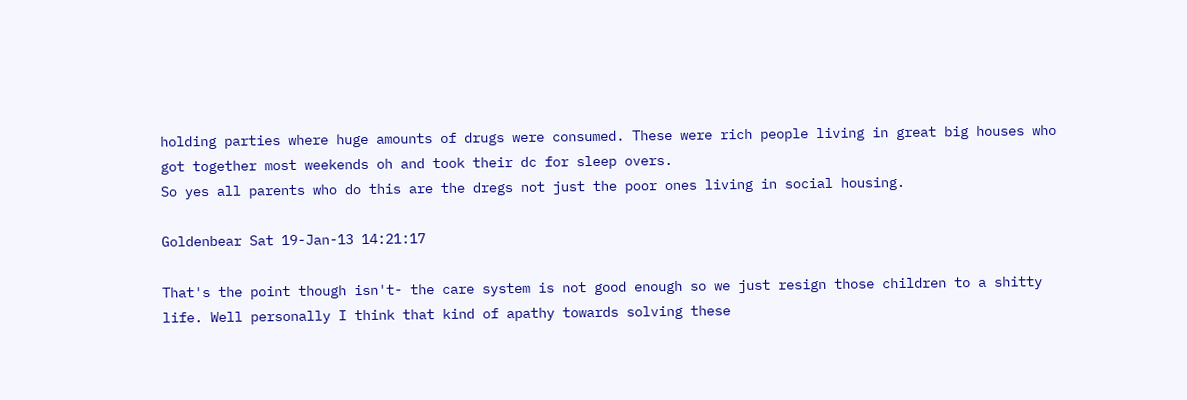holding parties where huge amounts of drugs were consumed. These were rich people living in great big houses who got together most weekends oh and took their dc for sleep overs.
So yes all parents who do this are the dregs not just the poor ones living in social housing.

Goldenbear Sat 19-Jan-13 14:21:17

That's the point though isn't- the care system is not good enough so we just resign those children to a shitty life. Well personally I think that kind of apathy towards solving these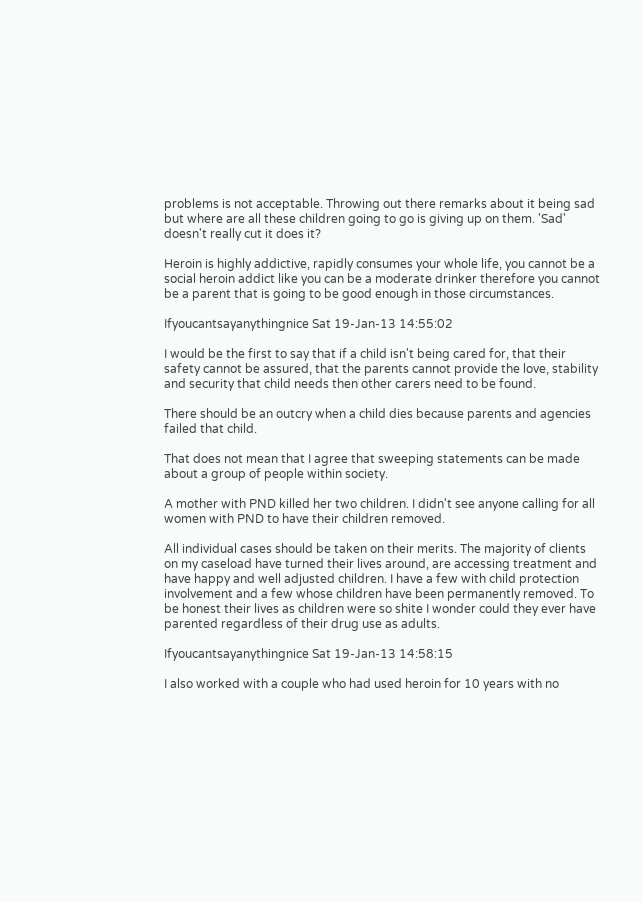problems is not acceptable. Throwing out there remarks about it being sad but where are all these children going to go is giving up on them. 'Sad' doesn't really cut it does it?

Heroin is highly addictive, rapidly consumes your whole life, you cannot be a social heroin addict like you can be a moderate drinker therefore you cannot be a parent that is going to be good enough in those circumstances.

Ifyoucantsayanythingnice Sat 19-Jan-13 14:55:02

I would be the first to say that if a child isn't being cared for, that their safety cannot be assured, that the parents cannot provide the love, stability and security that child needs then other carers need to be found.

There should be an outcry when a child dies because parents and agencies failed that child.

That does not mean that I agree that sweeping statements can be made about a group of people within society.

A mother with PND killed her two children. I didn't see anyone calling for all women with PND to have their children removed.

All individual cases should be taken on their merits. The majority of clients on my caseload have turned their lives around, are accessing treatment and have happy and well adjusted children. I have a few with child protection involvement and a few whose children have been permanently removed. To be honest their lives as children were so shite I wonder could they ever have parented regardless of their drug use as adults.

Ifyoucantsayanythingnice Sat 19-Jan-13 14:58:15

I also worked with a couple who had used heroin for 10 years with no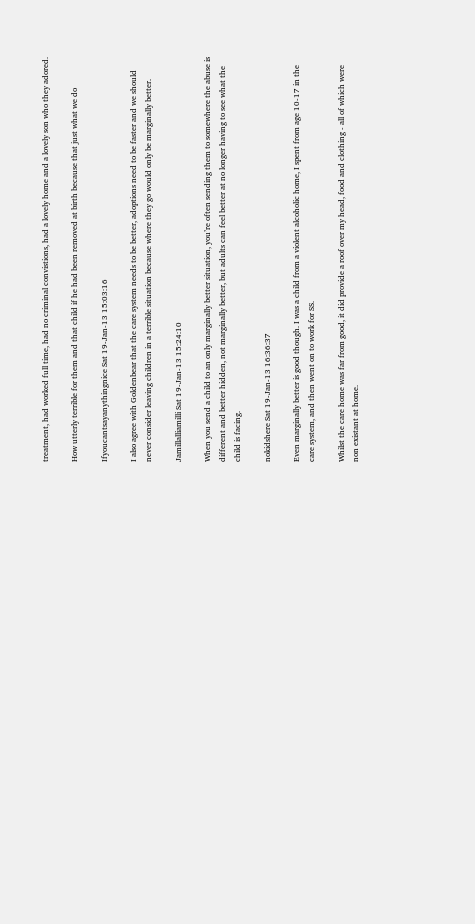treatment, had worked full time, had no criminal convistions, had a lovely home and a lovely son who they adored.

How utterly terrible for them and that child if he had been removed at birth because that just what we do

Ifyoucantsayanythingnice Sat 19-Jan-13 15:03:16

I also agree with Goldenbear that the care system needs to be better, adoptions need to be faster and we should never consider leaving children in a terrible situation because where they go would only be marginally better.

Jamillalliamilli Sat 19-Jan-13 15:24:10

When you send a child to an only marginally better situation, you’re often sending them to somewhere the abuse is different and better hidden, not marginally better, but adults can feel better at no longer having to see what the child is facing.

nokidshere Sat 19-Jan-13 16:36:37

Even marginally better is good though. I was a child from a violent alcoholic home, I spent from age 10-17 in the care system, and then went on to work for SS.

Whilst the care home was far from good, it did provide a roof over my head, food and clothing - all of which were non existant at home.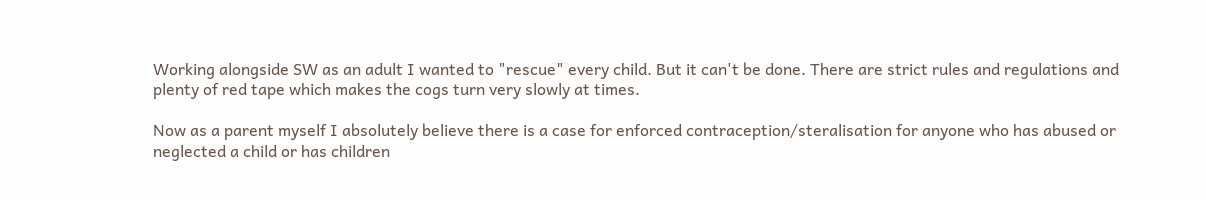Working alongside SW as an adult I wanted to "rescue" every child. But it can't be done. There are strict rules and regulations and plenty of red tape which makes the cogs turn very slowly at times.

Now as a parent myself I absolutely believe there is a case for enforced contraception/steralisation for anyone who has abused or neglected a child or has children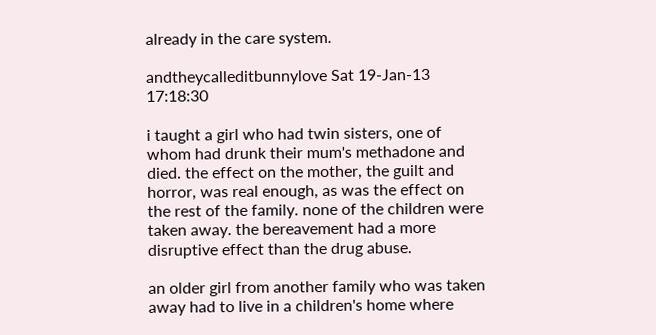already in the care system.

andtheycalleditbunnylove Sat 19-Jan-13 17:18:30

i taught a girl who had twin sisters, one of whom had drunk their mum's methadone and died. the effect on the mother, the guilt and horror, was real enough, as was the effect on the rest of the family. none of the children were taken away. the bereavement had a more disruptive effect than the drug abuse.

an older girl from another family who was taken away had to live in a children's home where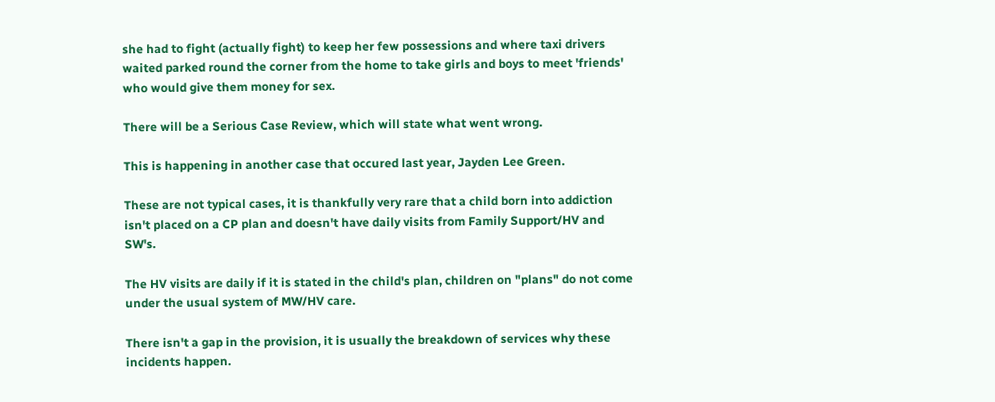she had to fight (actually fight) to keep her few possessions and where taxi drivers waited parked round the corner from the home to take girls and boys to meet 'friends' who would give them money for sex.

There will be a Serious Case Review, which will state what went wrong.

This is happening in another case that occured last year, Jayden Lee Green.

These are not typical cases, it is thankfully very rare that a child born into addiction isn't placed on a CP plan and doesn't have daily visits from Family Support/HV and SW's.

The HV visits are daily if it is stated in the child's plan, children on "plans" do not come under the usual system of MW/HV care.

There isn't a gap in the provision, it is usually the breakdown of services why these incidents happen.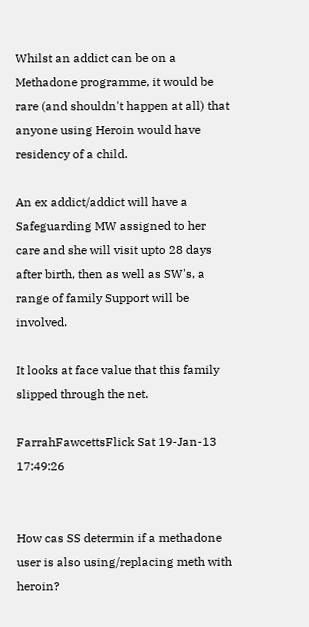Whilst an addict can be on a Methadone programme, it would be rare (and shouldn't happen at all) that anyone using Heroin would have residency of a child.

An ex addict/addict will have a Safeguarding MW assigned to her care and she will visit upto 28 days after birth, then as well as SW's, a range of family Support will be involved.

It looks at face value that this family slipped through the net.

FarrahFawcettsFlick Sat 19-Jan-13 17:49:26


How cas SS determin if a methadone user is also using/replacing meth with heroin?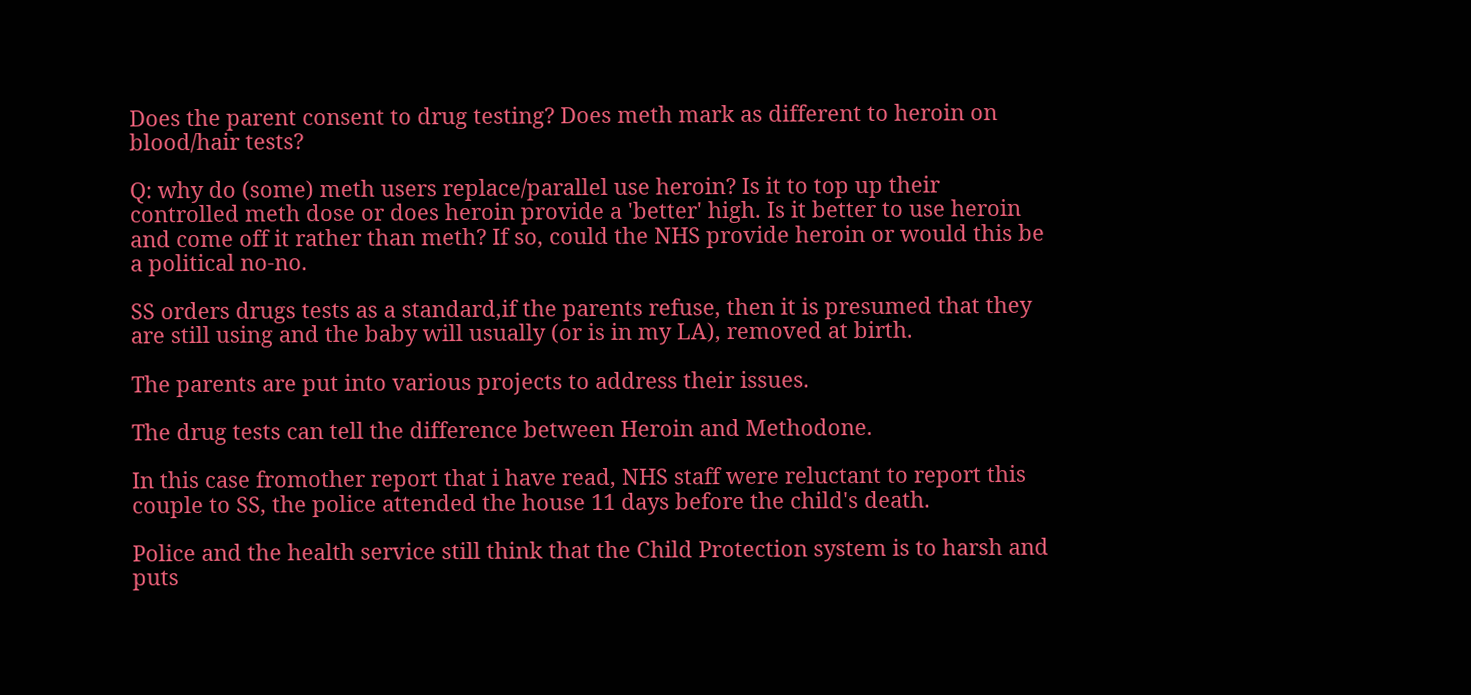Does the parent consent to drug testing? Does meth mark as different to heroin on blood/hair tests?

Q: why do (some) meth users replace/parallel use heroin? Is it to top up their controlled meth dose or does heroin provide a 'better' high. Is it better to use heroin and come off it rather than meth? If so, could the NHS provide heroin or would this be a political no-no.

SS orders drugs tests as a standard,if the parents refuse, then it is presumed that they are still using and the baby will usually (or is in my LA), removed at birth.

The parents are put into various projects to address their issues.

The drug tests can tell the difference between Heroin and Methodone.

In this case fromother report that i have read, NHS staff were reluctant to report this couple to SS, the police attended the house 11 days before the child's death.

Police and the health service still think that the Child Protection system is to harsh and puts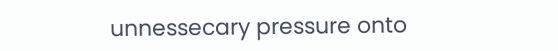unnessecary pressure onto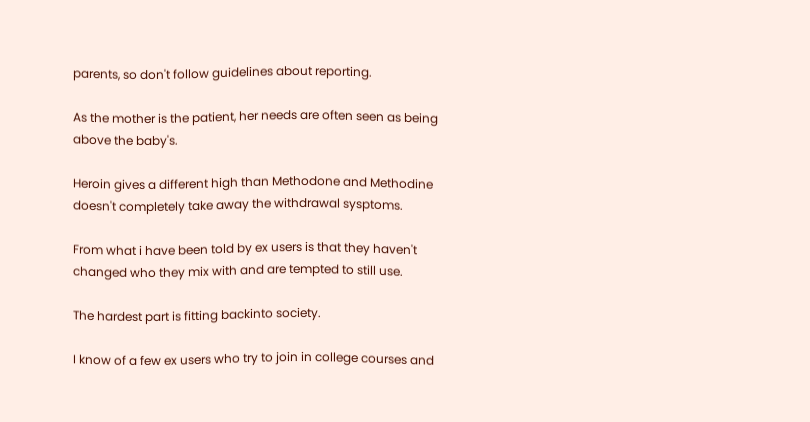parents, so don't follow guidelines about reporting.

As the mother is the patient, her needs are often seen as being above the baby's.

Heroin gives a different high than Methodone and Methodine doesn't completely take away the withdrawal sysptoms.

From what i have been told by ex users is that they haven't changed who they mix with and are tempted to still use.

The hardest part is fitting backinto society.

I know of a few ex users who try to join in college courses and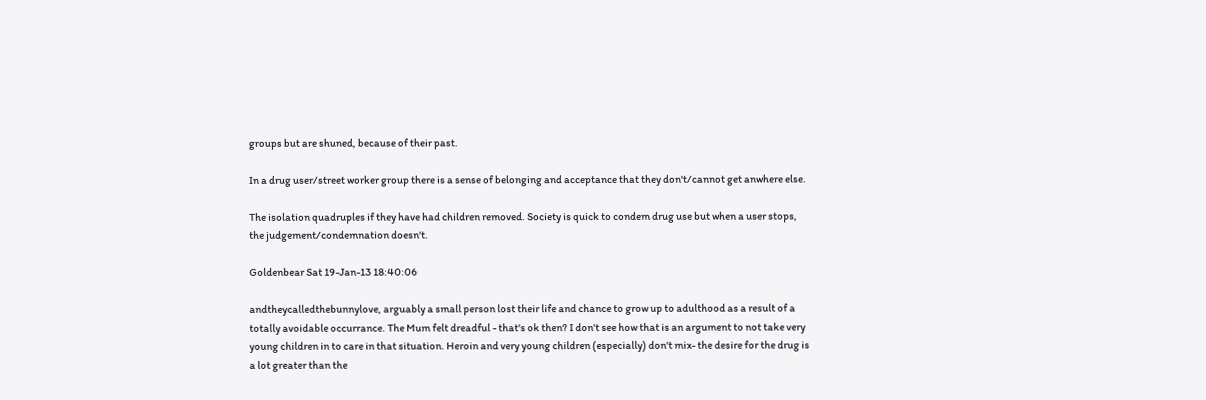groups but are shuned, because of their past.

In a drug user/street worker group there is a sense of belonging and acceptance that they don't/cannot get anwhere else.

The isolation quadruples if they have had children removed. Society is quick to condem drug use but when a user stops, the judgement/condemnation doesn't.

Goldenbear Sat 19-Jan-13 18:40:06

andtheycalledthebunnylove, arguably a small person lost their life and chance to grow up to adulthood as a result of a totally avoidable occurrance. The Mum felt dreadful - that's ok then? I don't see how that is an argument to not take very young children in to care in that situation. Heroin and very young children (especially) don't mix- the desire for the drug is a lot greater than the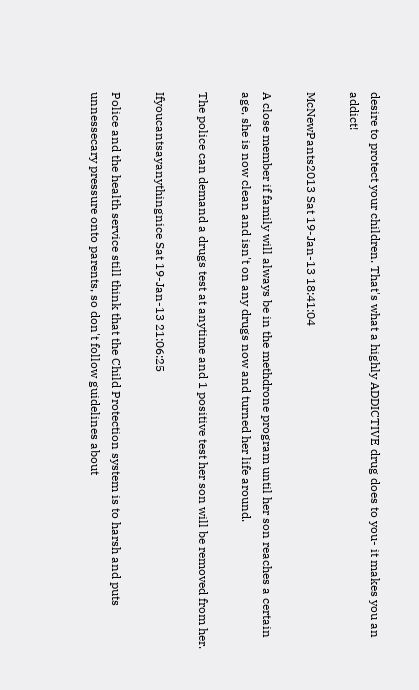desire to protect your children. That's what a highly ADDICTIVE drug does to you- it makes you an addict!

McNewPants2013 Sat 19-Jan-13 18:41:04

A close member if family will always be in the methdrone program until her son reaches a certain age, she is now clean and isn't on any drugs now and turned her life around.

The police can demand a drugs test at anytime and 1 positive test her son will be removed from her.

Ifyoucantsayanythingnice Sat 19-Jan-13 21:06:25

Police and the health service still think that the Child Protection system is to harsh and puts unnessecary pressure onto parents, so don't follow guidelines about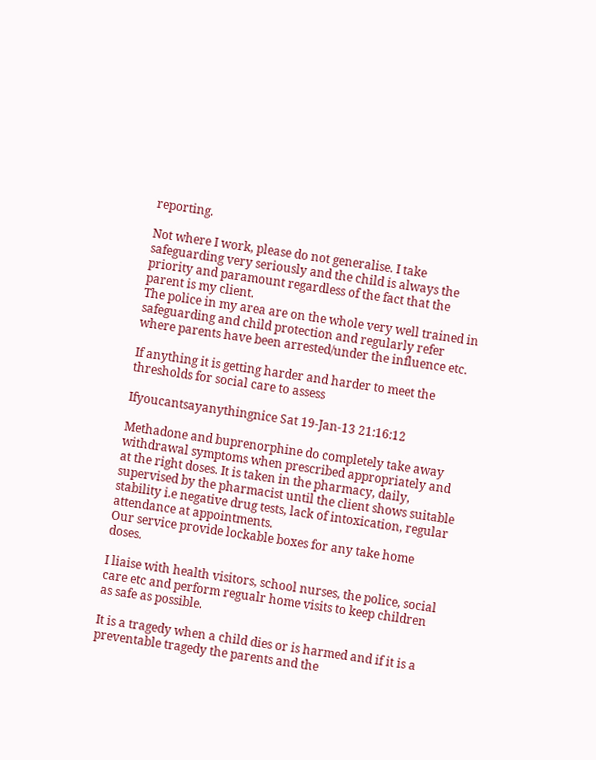reporting.

Not where I work, please do not generalise. I take safeguarding very seriously and the child is always the priority and paramount regardless of the fact that the parent is my client.
The police in my area are on the whole very well trained in safeguarding and child protection and regularly refer where parents have been arrested/under the influence etc.

If anything it is getting harder and harder to meet the thresholds for social care to assess

Ifyoucantsayanythingnice Sat 19-Jan-13 21:16:12

Methadone and buprenorphine do completely take away withdrawal symptoms when prescribed appropriately and at the right doses. It is taken in the pharmacy, daily, supervised by the pharmacist until the client shows suitable stability i.e negative drug tests, lack of intoxication, regular attendance at appointments.
Our service provide lockable boxes for any take home doses.

I liaise with health visitors, school nurses, the police, social care etc and perform regualr home visits to keep children as safe as possible.

It is a tragedy when a child dies or is harmed and if it is a preventable tragedy the parents and the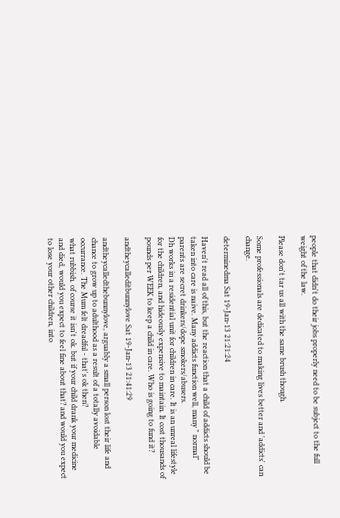people that didn't do their jobs properly need to be subject to the full weight of the law.

Please don't tar us all with the same brush though.

Some professionals are dedicated to making lives better and 'addicts' can change.

determinedma Sat 19-Jan-13 21:21:24

Haven't read all of this, but the reaction that a child of addicts should be taken into care is naive. Many addicts function well, many " normal" parents are secret drinkers/dope smokers/abusers.
Dh works in a residential unit for children in care. It is an unreal lifestyle for the children, and hideously expensive to maintain. It cost thousands of pounds per WEEK to keep a child in care. Who is going to fund it?

andtheycalleditbunnylove Sat 19-Jan-13 21:41:29

andtheycalledthebunnylove, arguably a small person lost their life and chance to grow up to adulthood as a result of a totally avoidable occurrance. The Mum felt dreadful - that's ok then?
what rubbish. of course it isn't ok. but if your child drank your medicine and died, would you expect to feel fine about that? and would you expect to lose your other children, into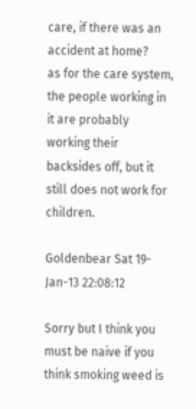care, if there was an accident at home?
as for the care system, the people working in it are probably working their backsides off, but it still does not work for children.

Goldenbear Sat 19-Jan-13 22:08:12

Sorry but I think you must be naive if you think smoking weed is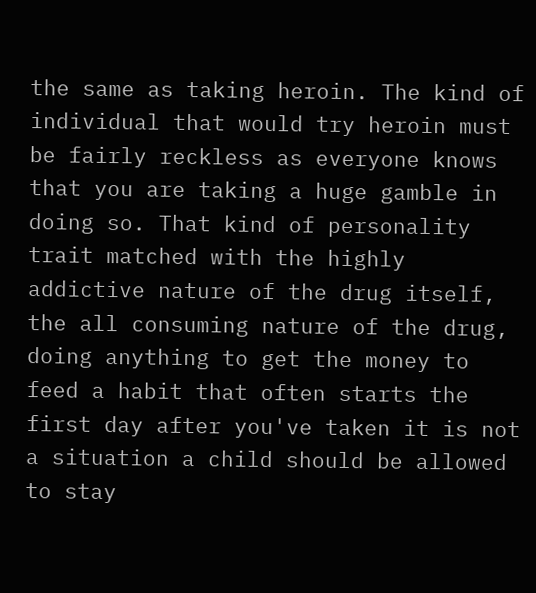the same as taking heroin. The kind of individual that would try heroin must be fairly reckless as everyone knows that you are taking a huge gamble in doing so. That kind of personality trait matched with the highly addictive nature of the drug itself, the all consuming nature of the drug, doing anything to get the money to feed a habit that often starts the first day after you've taken it is not a situation a child should be allowed to stay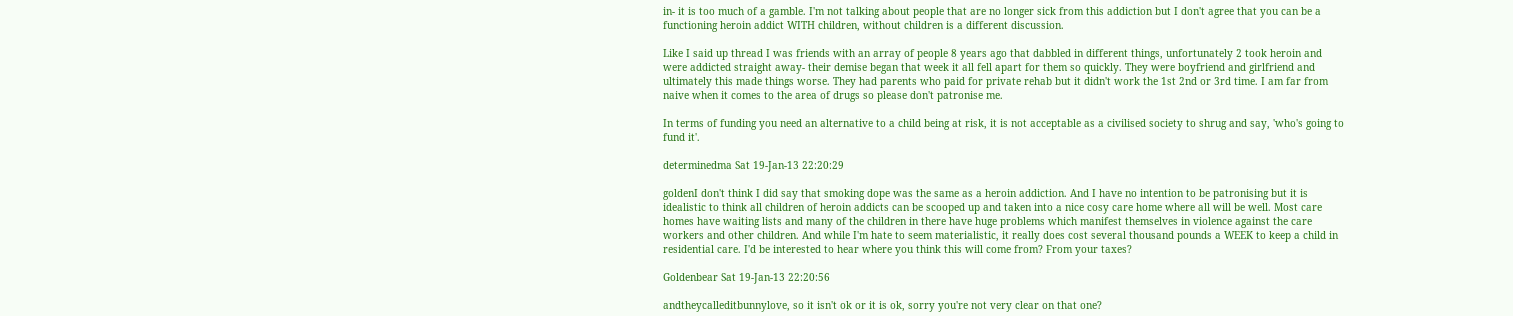in- it is too much of a gamble. I'm not talking about people that are no longer sick from this addiction but I don't agree that you can be a functioning heroin addict WITH children, without children is a different discussion.

Like I said up thread I was friends with an array of people 8 years ago that dabbled in different things, unfortunately 2 took heroin and were addicted straight away- their demise began that week it all fell apart for them so quickly. They were boyfriend and girlfriend and ultimately this made things worse. They had parents who paid for private rehab but it didn't work the 1st 2nd or 3rd time. I am far from naive when it comes to the area of drugs so please don't patronise me.

In terms of funding you need an alternative to a child being at risk, it is not acceptable as a civilised society to shrug and say, 'who's going to fund it'.

determinedma Sat 19-Jan-13 22:20:29

goldenI don't think I did say that smoking dope was the same as a heroin addiction. And I have no intention to be patronising but it is idealistic to think all children of heroin addicts can be scooped up and taken into a nice cosy care home where all will be well. Most care homes have waiting lists and many of the children in there have huge problems which manifest themselves in violence against the care workers and other children. And while I'm hate to seem materialistic, it really does cost several thousand pounds a WEEK to keep a child in residential care. I'd be interested to hear where you think this will come from? From your taxes?

Goldenbear Sat 19-Jan-13 22:20:56

andtheycalleditbunnylove, so it isn't ok or it is ok, sorry you're not very clear on that one?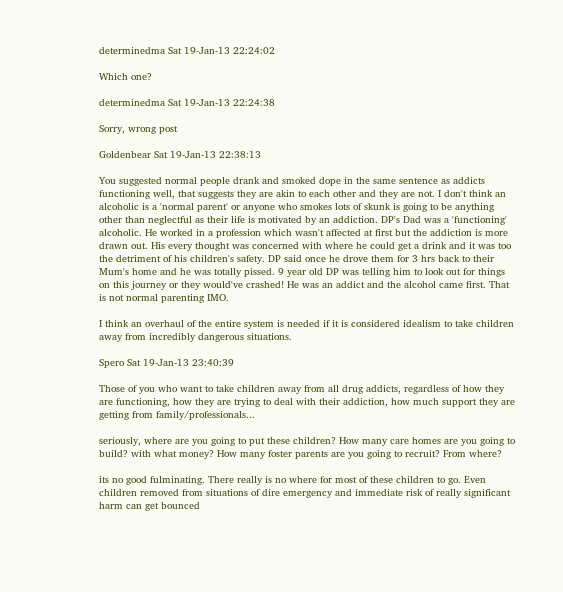determinedma Sat 19-Jan-13 22:24:02

Which one?

determinedma Sat 19-Jan-13 22:24:38

Sorry, wrong post

Goldenbear Sat 19-Jan-13 22:38:13

You suggested normal people drank and smoked dope in the same sentence as addicts functioning well, that suggests they are akin to each other and they are not. I don't think an alcoholic is a 'normal parent' or anyone who smokes lots of skunk is going to be anything other than neglectful as their life is motivated by an addiction. DP's Dad was a 'functioning' alcoholic. He worked in a profession which wasn't affected at first but the addiction is more drawn out. His every thought was concerned with where he could get a drink and it was too the detriment of his children's safety. DP said once he drove them for 3 hrs back to their Mum's home and he was totally pissed. 9 year old DP was telling him to look out for things on this journey or they would've crashed! He was an addict and the alcohol came first. That is not normal parenting IMO.

I think an overhaul of the entire system is needed if it is considered idealism to take children away from incredibly dangerous situations.

Spero Sat 19-Jan-13 23:40:39

Those of you who want to take children away from all drug addicts, regardless of how they are functioning, how they are trying to deal with their addiction, how much support they are getting from family/professionals...

seriously, where are you going to put these children? How many care homes are you going to build? with what money? How many foster parents are you going to recruit? From where?

its no good fulminating. There really is no where for most of these children to go. Even children removed from situations of dire emergency and immediate risk of really significant harm can get bounced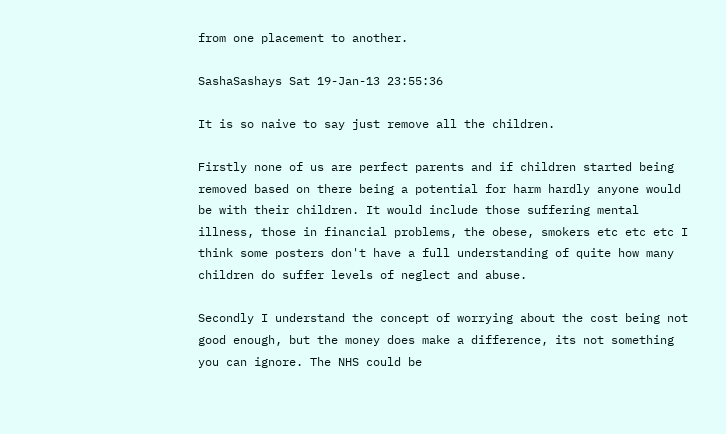from one placement to another.

SashaSashays Sat 19-Jan-13 23:55:36

It is so naive to say just remove all the children.

Firstly none of us are perfect parents and if children started being removed based on there being a potential for harm hardly anyone would be with their children. It would include those suffering mental illness, those in financial problems, the obese, smokers etc etc etc I think some posters don't have a full understanding of quite how many children do suffer levels of neglect and abuse.

Secondly I understand the concept of worrying about the cost being not good enough, but the money does make a difference, its not something you can ignore. The NHS could be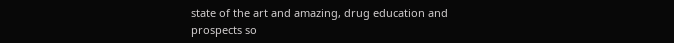state of the art and amazing, drug education and prospects so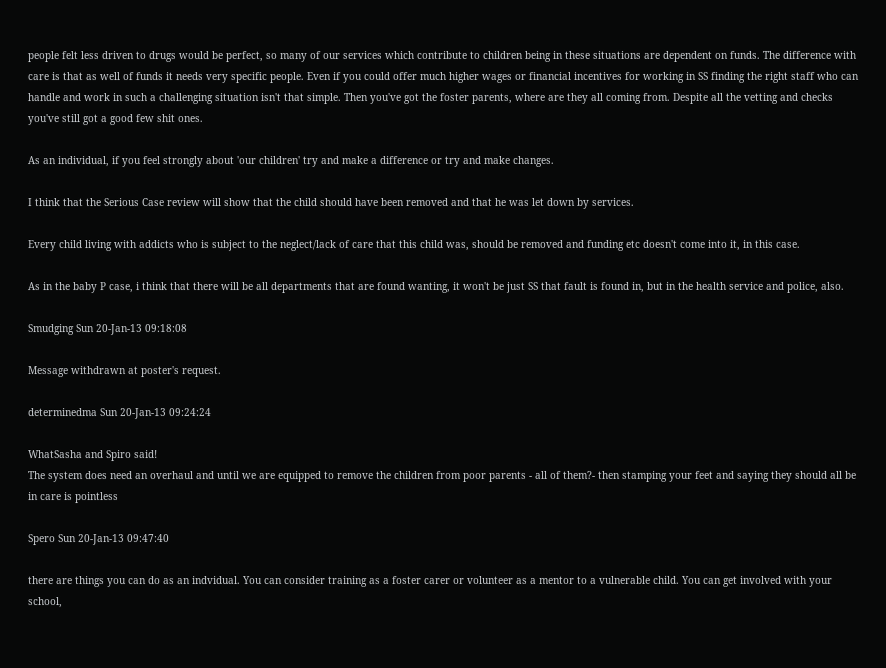people felt less driven to drugs would be perfect, so many of our services which contribute to children being in these situations are dependent on funds. The difference with care is that as well of funds it needs very specific people. Even if you could offer much higher wages or financial incentives for working in SS finding the right staff who can handle and work in such a challenging situation isn't that simple. Then you've got the foster parents, where are they all coming from. Despite all the vetting and checks you've still got a good few shit ones.

As an individual, if you feel strongly about 'our children' try and make a difference or try and make changes.

I think that the Serious Case review will show that the child should have been removed and that he was let down by services.

Every child living with addicts who is subject to the neglect/lack of care that this child was, should be removed and funding etc doesn't come into it, in this case.

As in the baby P case, i think that there will be all departments that are found wanting, it won't be just SS that fault is found in, but in the health service and police, also.

Smudging Sun 20-Jan-13 09:18:08

Message withdrawn at poster's request.

determinedma Sun 20-Jan-13 09:24:24

WhatSasha and Spiro said!
The system does need an overhaul and until we are equipped to remove the children from poor parents - all of them?- then stamping your feet and saying they should all be in care is pointless

Spero Sun 20-Jan-13 09:47:40

there are things you can do as an indvidual. You can consider training as a foster carer or volunteer as a mentor to a vulnerable child. You can get involved with your school,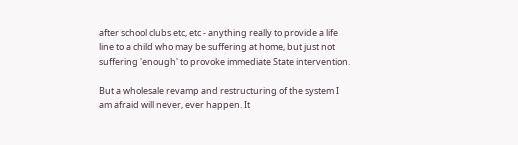after school clubs etc, etc - anything really to provide a life line to a child who may be suffering at home, but just not suffering 'enough' to provoke immediate State intervention.

But a wholesale revamp and restructuring of the system I am afraid will never, ever happen. It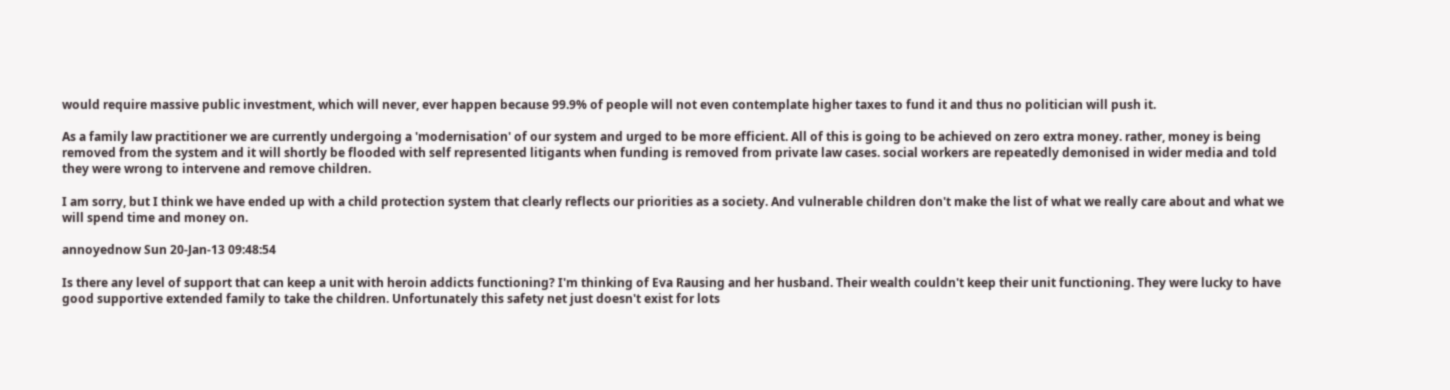would require massive public investment, which will never, ever happen because 99.9% of people will not even contemplate higher taxes to fund it and thus no politician will push it.

As a family law practitioner we are currently undergoing a 'modernisation' of our system and urged to be more efficient. All of this is going to be achieved on zero extra money. rather, money is being removed from the system and it will shortly be flooded with self represented litigants when funding is removed from private law cases. social workers are repeatedly demonised in wider media and told they were wrong to intervene and remove children.

I am sorry, but I think we have ended up with a child protection system that clearly reflects our priorities as a society. And vulnerable children don't make the list of what we really care about and what we will spend time and money on.

annoyednow Sun 20-Jan-13 09:48:54

Is there any level of support that can keep a unit with heroin addicts functioning? I'm thinking of Eva Rausing and her husband. Their wealth couldn't keep their unit functioning. They were lucky to have good supportive extended family to take the children. Unfortunately this safety net just doesn't exist for lots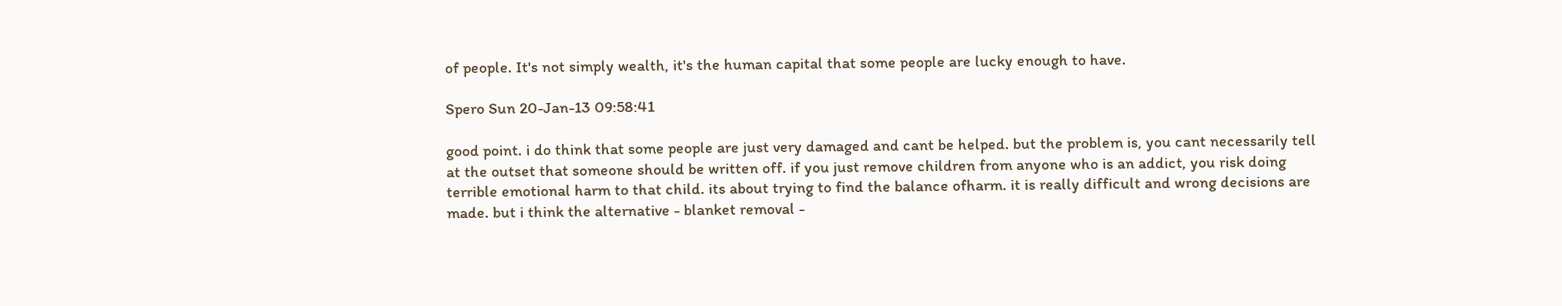of people. It's not simply wealth, it's the human capital that some people are lucky enough to have.

Spero Sun 20-Jan-13 09:58:41

good point. i do think that some people are just very damaged and cant be helped. but the problem is, you cant necessarily tell at the outset that someone should be written off. if you just remove children from anyone who is an addict, you risk doing terrible emotional harm to that child. its about trying to find the balance ofharm. it is really difficult and wrong decisions are made. but i think the alternative - blanket removal -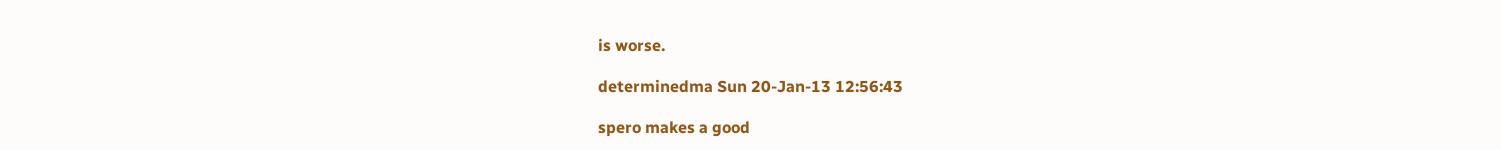is worse.

determinedma Sun 20-Jan-13 12:56:43

spero makes a good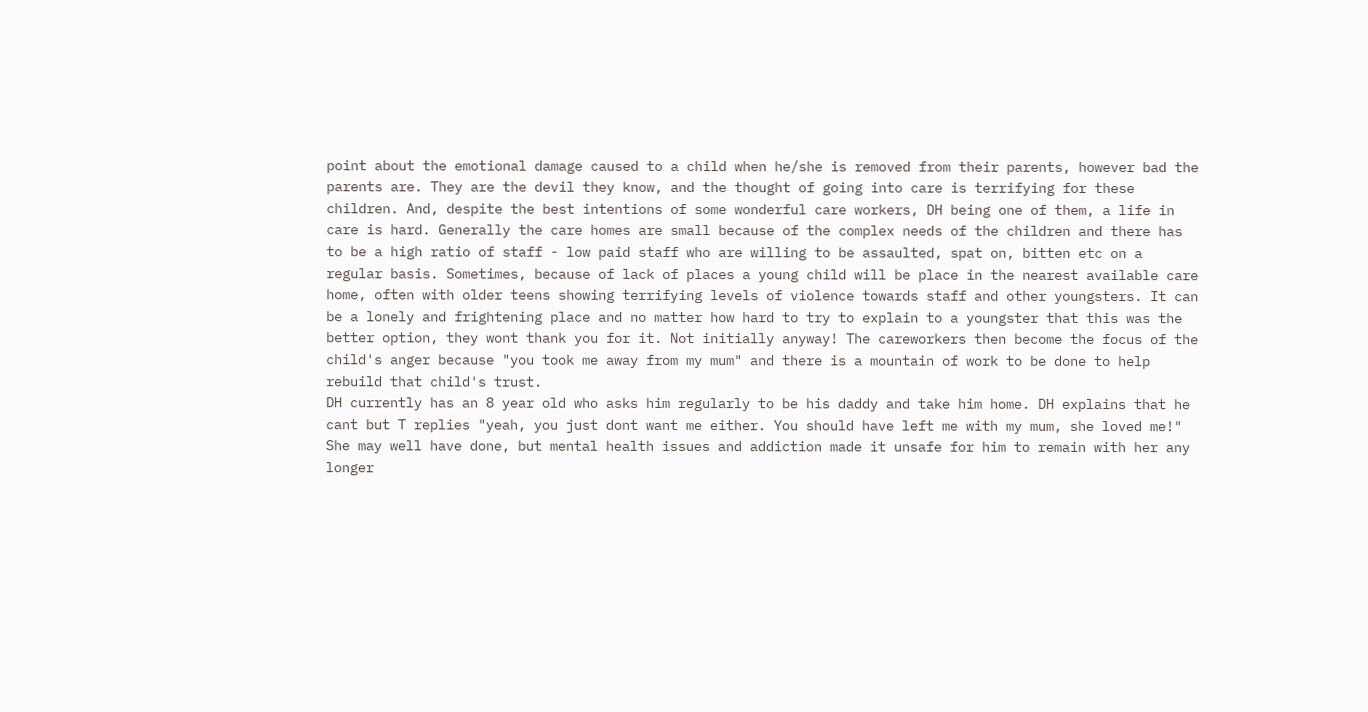point about the emotional damage caused to a child when he/she is removed from their parents, however bad the parents are. They are the devil they know, and the thought of going into care is terrifying for these children. And, despite the best intentions of some wonderful care workers, DH being one of them, a life in care is hard. Generally the care homes are small because of the complex needs of the children and there has to be a high ratio of staff - low paid staff who are willing to be assaulted, spat on, bitten etc on a regular basis. Sometimes, because of lack of places a young child will be place in the nearest available care home, often with older teens showing terrifying levels of violence towards staff and other youngsters. It can be a lonely and frightening place and no matter how hard to try to explain to a youngster that this was the better option, they wont thank you for it. Not initially anyway! The careworkers then become the focus of the child's anger because "you took me away from my mum" and there is a mountain of work to be done to help rebuild that child's trust.
DH currently has an 8 year old who asks him regularly to be his daddy and take him home. DH explains that he cant but T replies "yeah, you just dont want me either. You should have left me with my mum, she loved me!"
She may well have done, but mental health issues and addiction made it unsafe for him to remain with her any longer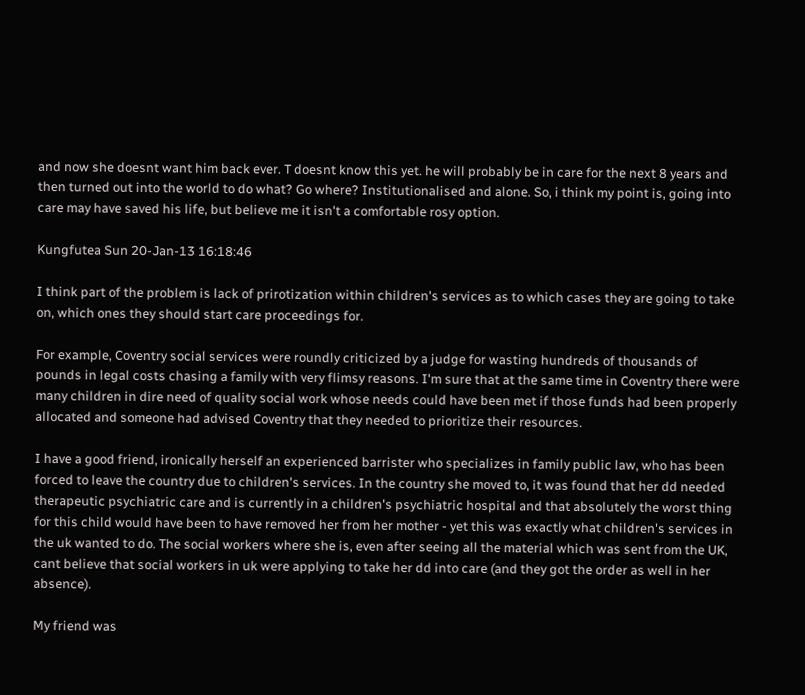and now she doesnt want him back ever. T doesnt know this yet. he will probably be in care for the next 8 years and then turned out into the world to do what? Go where? Institutionalised and alone. So, i think my point is, going into care may have saved his life, but believe me it isn't a comfortable rosy option.

Kungfutea Sun 20-Jan-13 16:18:46

I think part of the problem is lack of prirotization within children's services as to which cases they are going to take on, which ones they should start care proceedings for.

For example, Coventry social services were roundly criticized by a judge for wasting hundreds of thousands of pounds in legal costs chasing a family with very flimsy reasons. I'm sure that at the same time in Coventry there were many children in dire need of quality social work whose needs could have been met if those funds had been properly allocated and someone had advised Coventry that they needed to prioritize their resources.

I have a good friend, ironically herself an experienced barrister who specializes in family public law, who has been forced to leave the country due to children's services. In the country she moved to, it was found that her dd needed therapeutic psychiatric care and is currently in a children's psychiatric hospital and that absolutely the worst thing for this child would have been to have removed her from her mother - yet this was exactly what children's services in the uk wanted to do. The social workers where she is, even after seeing all the material which was sent from the UK, cant believe that social workers in uk were applying to take her dd into care (and they got the order as well in her absence).

My friend was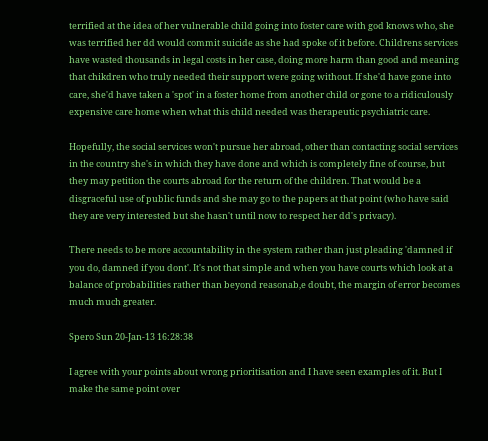terrified at the idea of her vulnerable child going into foster care with god knows who, she was terrified her dd would commit suicide as she had spoke of it before. Childrens services have wasted thousands in legal costs in her case, doing more harm than good and meaning that chikdren who truly needed their support were going without. If she'd have gone into care, she'd have taken a 'spot' in a foster home from another child or gone to a ridiculously expensive care home when what this child needed was therapeutic psychiatric care.

Hopefully, the social services won't pursue her abroad, other than contacting social services in the country she's in which they have done and which is completely fine of course, but they may petition the courts abroad for the return of the children. That would be a disgraceful use of public funds and she may go to the papers at that point (who have said they are very interested but she hasn't until now to respect her dd's privacy).

There needs to be more accountability in the system rather than just pleading 'damned if you do, damned if you dont'. It's not that simple and when you have courts which look at a balance of probabilities rather than beyond reasonab,e doubt, the margin of error becomes much much greater.

Spero Sun 20-Jan-13 16:28:38

I agree with your points about wrong prioritisation and I have seen examples of it. But I make the same point over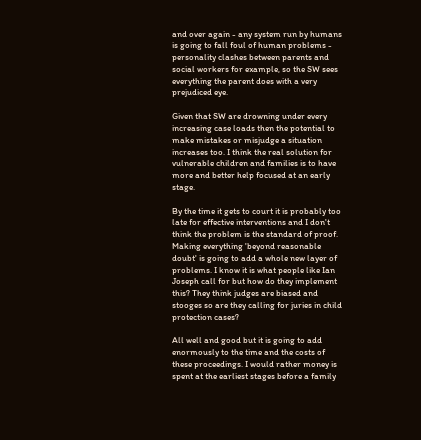and over again - any system run by humans is going to fall foul of human problems - personality clashes between parents and social workers for example, so the SW sees everything the parent does with a very prejudiced eye.

Given that SW are drowning under every increasing case loads then the potential to make mistakes or misjudge a situation increases too. I think the real solution for vulnerable children and families is to have more and better help focused at an early stage.

By the time it gets to court it is probably too late for effective interventions and I don't think the problem is the standard of proof. Making everything 'beyond reasonable doubt' is going to add a whole new layer of problems. I know it is what people like Ian Joseph call for but how do they implement this? They think judges are biased and stooges so are they calling for juries in child protection cases?

All well and good but it is going to add enormously to the time and the costs of these proceedings. I would rather money is spent at the earliest stages before a family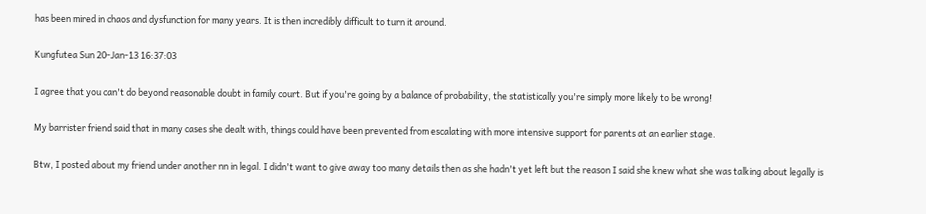has been mired in chaos and dysfunction for many years. It is then incredibly difficult to turn it around.

Kungfutea Sun 20-Jan-13 16:37:03

I agree that you can't do beyond reasonable doubt in family court. But if you're going by a balance of probability, the statistically you're simply more likely to be wrong!

My barrister friend said that in many cases she dealt with, things could have been prevented from escalating with more intensive support for parents at an earlier stage.

Btw, I posted about my friend under another nn in legal. I didn't want to give away too many details then as she hadn't yet left but the reason I said she knew what she was talking about legally is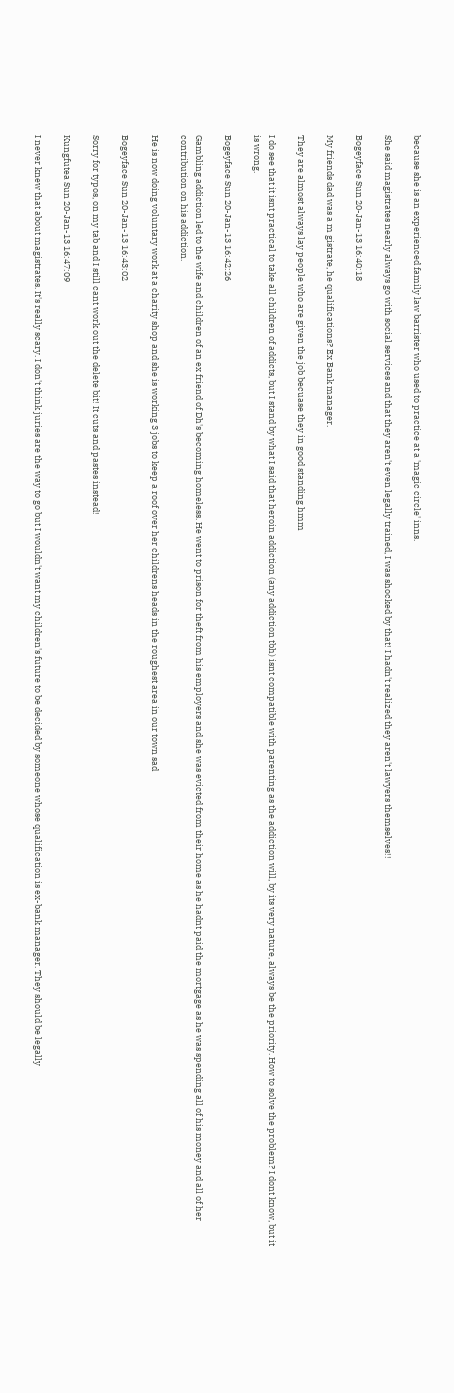because she is an experienced family law barrister who used to practice at a 'magic circle' inns.

She said magistrates nearly always go with social services and that they aren't even legally trained, I was shocked by that! I hadn't realized they aren't lawyers themselves!!

Bogeyface Sun 20-Jan-13 16:40:18

My friends dad was a m gistrate, he qualifications? Ex Bank manager.

They are almost always lay people who are given the job becuase they in good standing hmm

I do see that it isnt practical to take all children of addicts, but I stand by what I said that heroin addiction (any addiction tbh) isnt compatible with parenting as the addiction will, by its very nature, always be the priority. How to solve the problem? I dont know, but it is wrong.

Bogeyface Sun 20-Jan-13 16:42:26

Gambling addiction led to the wife and children of an ex friend of Dh's becoming homeless. He went to prison for theft from his employers and she was evicted from their home as he hadnt paid the mortgage as he was spending all of his money and all of her contribution on his addiction.

He is now doing voluntary work at a charity shop and she is working 3 jobs to keep a roof over her childrens heads in the roughest area in our town sad

Bogeyface Sun 20-Jan-13 16:43:02

Sorry for typos, on my tab and I still cant work out the delete bit! It cuts and pastes instead!

Kungfutea Sun 20-Jan-13 16:47:09

I never knew that about magistrates. It's really scary. I don't think juries are the way to go but I wouldn't want my children's future to be decided by someone whose qualification is ex-bank manager. They should be legally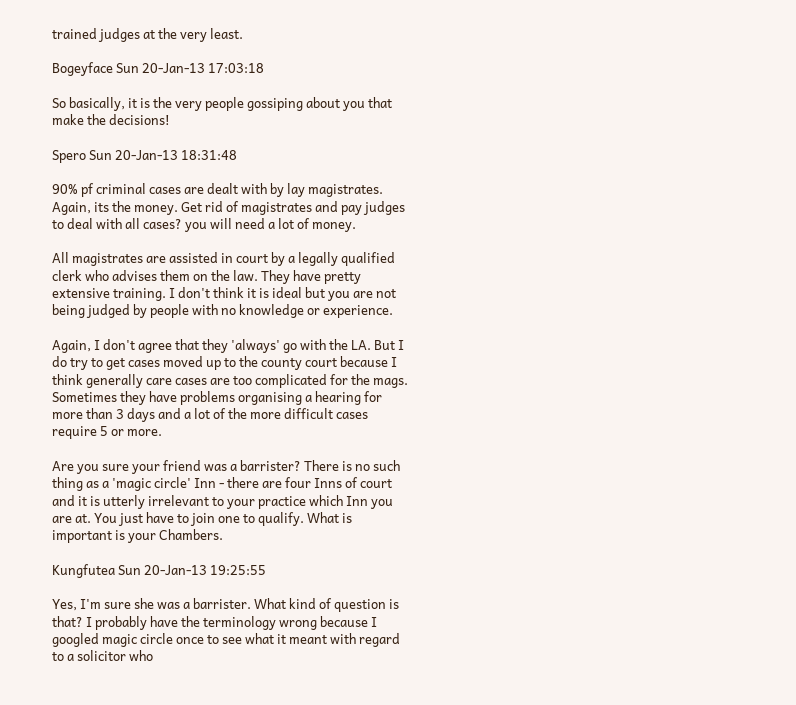trained judges at the very least.

Bogeyface Sun 20-Jan-13 17:03:18

So basically, it is the very people gossiping about you that make the decisions!

Spero Sun 20-Jan-13 18:31:48

90% pf criminal cases are dealt with by lay magistrates. Again, its the money. Get rid of magistrates and pay judges to deal with all cases? you will need a lot of money.

All magistrates are assisted in court by a legally qualified clerk who advises them on the law. They have pretty extensive training. I don't think it is ideal but you are not being judged by people with no knowledge or experience.

Again, I don't agree that they 'always' go with the LA. But I do try to get cases moved up to the county court because I think generally care cases are too complicated for the mags. Sometimes they have problems organising a hearing for more than 3 days and a lot of the more difficult cases require 5 or more.

Are you sure your friend was a barrister? There is no such thing as a 'magic circle' Inn - there are four Inns of court and it is utterly irrelevant to your practice which Inn you are at. You just have to join one to qualify. What is important is your Chambers.

Kungfutea Sun 20-Jan-13 19:25:55

Yes, I'm sure she was a barrister. What kind of question is that? I probably have the terminology wrong because I googled magic circle once to see what it meant with regard to a solicitor who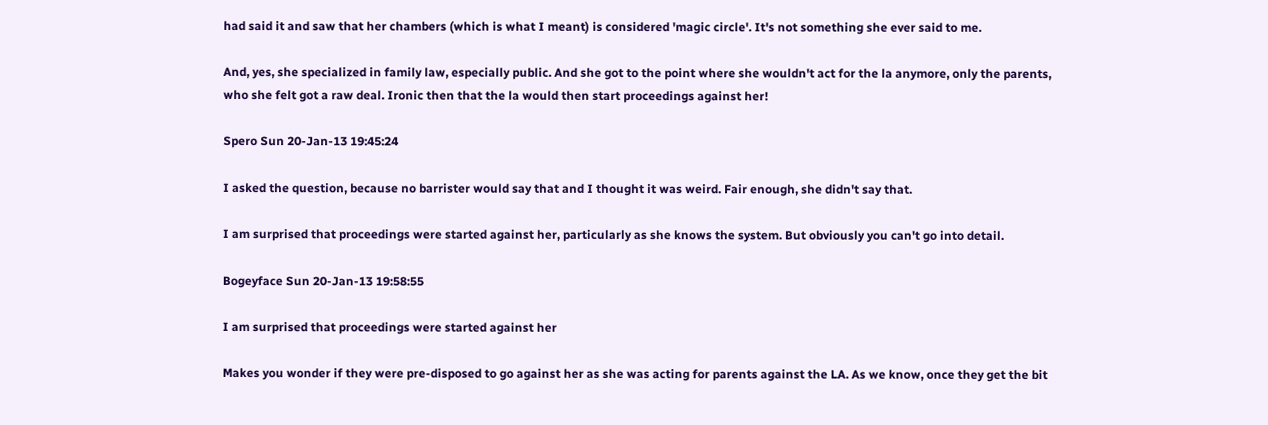had said it and saw that her chambers (which is what I meant) is considered 'magic circle'. It's not something she ever said to me.

And, yes, she specialized in family law, especially public. And she got to the point where she wouldn't act for the la anymore, only the parents, who she felt got a raw deal. Ironic then that the la would then start proceedings against her!

Spero Sun 20-Jan-13 19:45:24

I asked the question, because no barrister would say that and I thought it was weird. Fair enough, she didn't say that.

I am surprised that proceedings were started against her, particularly as she knows the system. But obviously you can't go into detail.

Bogeyface Sun 20-Jan-13 19:58:55

I am surprised that proceedings were started against her

Makes you wonder if they were pre-disposed to go against her as she was acting for parents against the LA. As we know, once they get the bit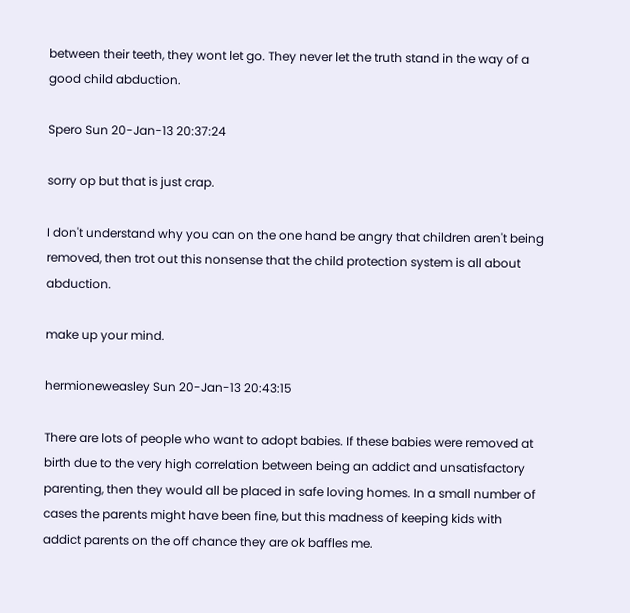between their teeth, they wont let go. They never let the truth stand in the way of a good child abduction.

Spero Sun 20-Jan-13 20:37:24

sorry op but that is just crap.

I don't understand why you can on the one hand be angry that children aren't being removed, then trot out this nonsense that the child protection system is all about abduction.

make up your mind.

hermioneweasley Sun 20-Jan-13 20:43:15

There are lots of people who want to adopt babies. If these babies were removed at birth due to the very high correlation between being an addict and unsatisfactory parenting, then they would all be placed in safe loving homes. In a small number of cases the parents might have been fine, but this madness of keeping kids with addict parents on the off chance they are ok baffles me.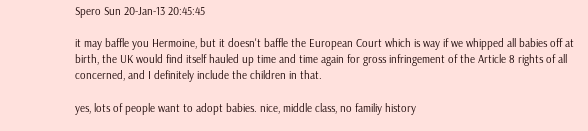Spero Sun 20-Jan-13 20:45:45

it may baffle you Hermoine, but it doesn't baffle the European Court which is way if we whipped all babies off at birth, the UK would find itself hauled up time and time again for gross infringement of the Article 8 rights of all concerned, and I definitely include the children in that.

yes, lots of people want to adopt babies. nice, middle class, no familiy history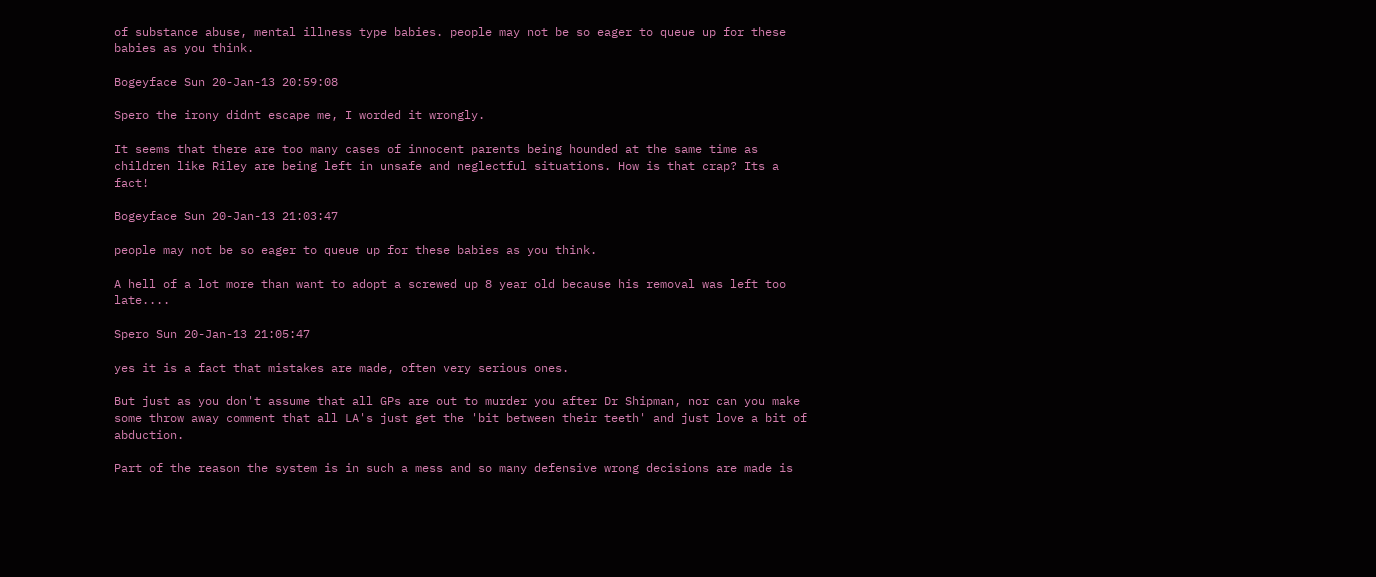of substance abuse, mental illness type babies. people may not be so eager to queue up for these babies as you think.

Bogeyface Sun 20-Jan-13 20:59:08

Spero the irony didnt escape me, I worded it wrongly.

It seems that there are too many cases of innocent parents being hounded at the same time as children like Riley are being left in unsafe and neglectful situations. How is that crap? Its a fact!

Bogeyface Sun 20-Jan-13 21:03:47

people may not be so eager to queue up for these babies as you think.

A hell of a lot more than want to adopt a screwed up 8 year old because his removal was left too late....

Spero Sun 20-Jan-13 21:05:47

yes it is a fact that mistakes are made, often very serious ones.

But just as you don't assume that all GPs are out to murder you after Dr Shipman, nor can you make some throw away comment that all LA's just get the 'bit between their teeth' and just love a bit of abduction.

Part of the reason the system is in such a mess and so many defensive wrong decisions are made is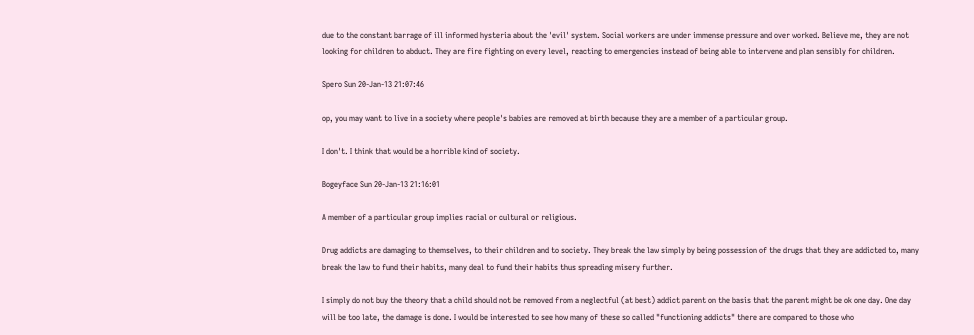due to the constant barrage of ill informed hysteria about the 'evil' system. Social workers are under immense pressure and over worked. Believe me, they are not looking for children to abduct. They are fire fighting on every level, reacting to emergencies instead of being able to intervene and plan sensibly for children.

Spero Sun 20-Jan-13 21:07:46

op, you may want to live in a society where people's babies are removed at birth because they are a member of a particular group.

I don't. I think that would be a horrible kind of society.

Bogeyface Sun 20-Jan-13 21:16:01

A member of a particular group implies racial or cultural or religious.

Drug addicts are damaging to themselves, to their children and to society. They break the law simply by being possession of the drugs that they are addicted to, many break the law to fund their habits, many deal to fund their habits thus spreading misery further.

I simply do not buy the theory that a child should not be removed from a neglectful (at best) addict parent on the basis that the parent might be ok one day. One day will be too late, the damage is done. I would be interested to see how many of these so called "functioning addicts" there are compared to those who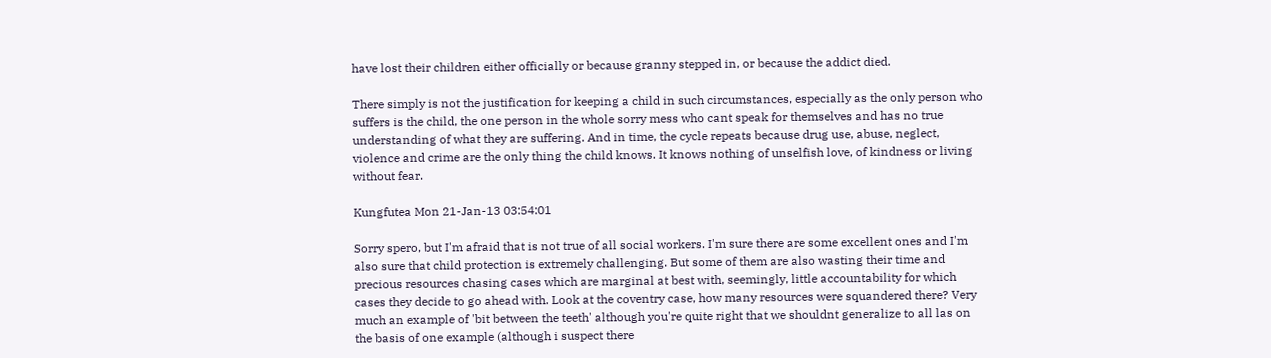have lost their children either officially or because granny stepped in, or because the addict died.

There simply is not the justification for keeping a child in such circumstances, especially as the only person who suffers is the child, the one person in the whole sorry mess who cant speak for themselves and has no true understanding of what they are suffering. And in time, the cycle repeats because drug use, abuse, neglect, violence and crime are the only thing the child knows. It knows nothing of unselfish love, of kindness or living without fear.

Kungfutea Mon 21-Jan-13 03:54:01

Sorry spero, but I'm afraid that is not true of all social workers. I'm sure there are some excellent ones and I'm also sure that child protection is extremely challenging. But some of them are also wasting their time and precious resources chasing cases which are marginal at best with, seemingly, little accountability for which cases they decide to go ahead with. Look at the coventry case, how many resources were squandered there? Very much an example of 'bit between the teeth' although you're quite right that we shouldnt generalize to all las on the basis of one example (although i suspect there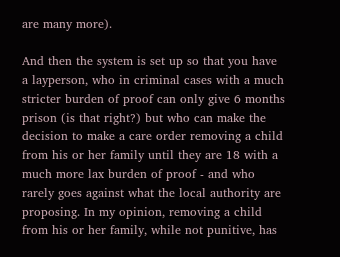are many more).

And then the system is set up so that you have a layperson, who in criminal cases with a much stricter burden of proof can only give 6 months prison (is that right?) but who can make the decision to make a care order removing a child from his or her family until they are 18 with a much more lax burden of proof - and who rarely goes against what the local authority are proposing. In my opinion, removing a child from his or her family, while not punitive, has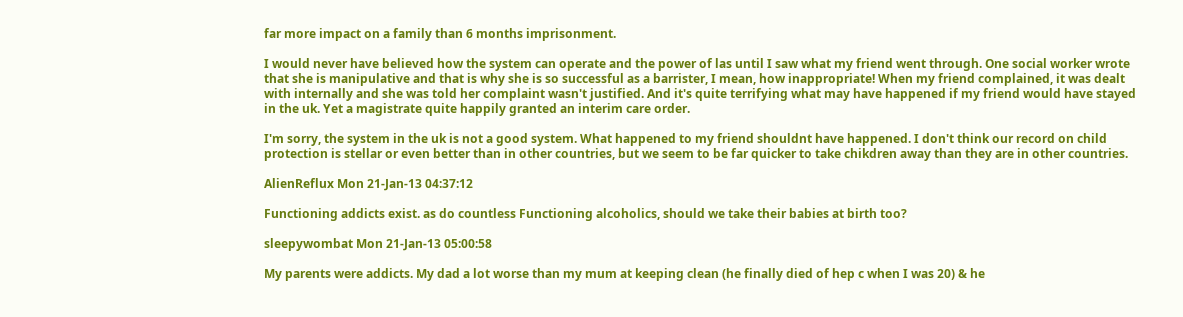far more impact on a family than 6 months imprisonment.

I would never have believed how the system can operate and the power of las until I saw what my friend went through. One social worker wrote that she is manipulative and that is why she is so successful as a barrister, I mean, how inappropriate! When my friend complained, it was dealt with internally and she was told her complaint wasn't justified. And it's quite terrifying what may have happened if my friend would have stayed in the uk. Yet a magistrate quite happily granted an interim care order.

I'm sorry, the system in the uk is not a good system. What happened to my friend shouldnt have happened. I don't think our record on child protection is stellar or even better than in other countries, but we seem to be far quicker to take chikdren away than they are in other countries.

AlienReflux Mon 21-Jan-13 04:37:12

Functioning addicts exist. as do countless Functioning alcoholics, should we take their babies at birth too?

sleepywombat Mon 21-Jan-13 05:00:58

My parents were addicts. My dad a lot worse than my mum at keeping clean (he finally died of hep c when I was 20) & he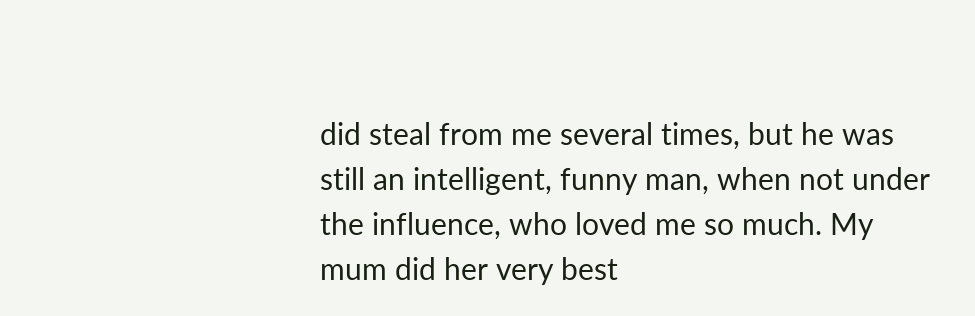did steal from me several times, but he was still an intelligent, funny man, when not under the influence, who loved me so much. My mum did her very best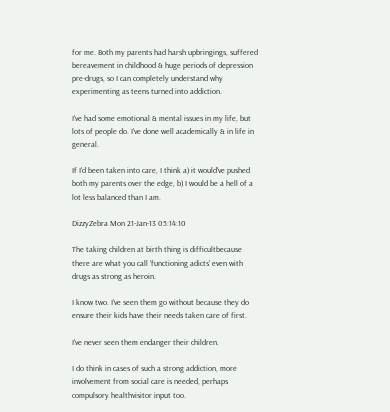for me. Both my parents had harsh upbringings, suffered bereavement in childhood & huge periods of depression pre-drugs, so I can completely understand why experimenting as teens turned into addiction.

I've had some emotional & mental issues in my life, but lots of people do. I've done well academically & in life in general.

If I'd been taken into care, I think a) it would've pushed both my parents over the edge, b) I would be a hell of a lot less balanced than I am.

DizzyZebra Mon 21-Jan-13 05:14:10

The taking children at birth thing is difficultbecause there are what you call 'functioning adicts' even with drugs as strong as heroin.

I know two. I've seen them go without because they do ensure their kids have their needs taken care of first.

I've never seen them endanger their children.

I do think in cases of such a strong addiction, more involvement from social care is needed, perhaps compulsory healthvisitor input too.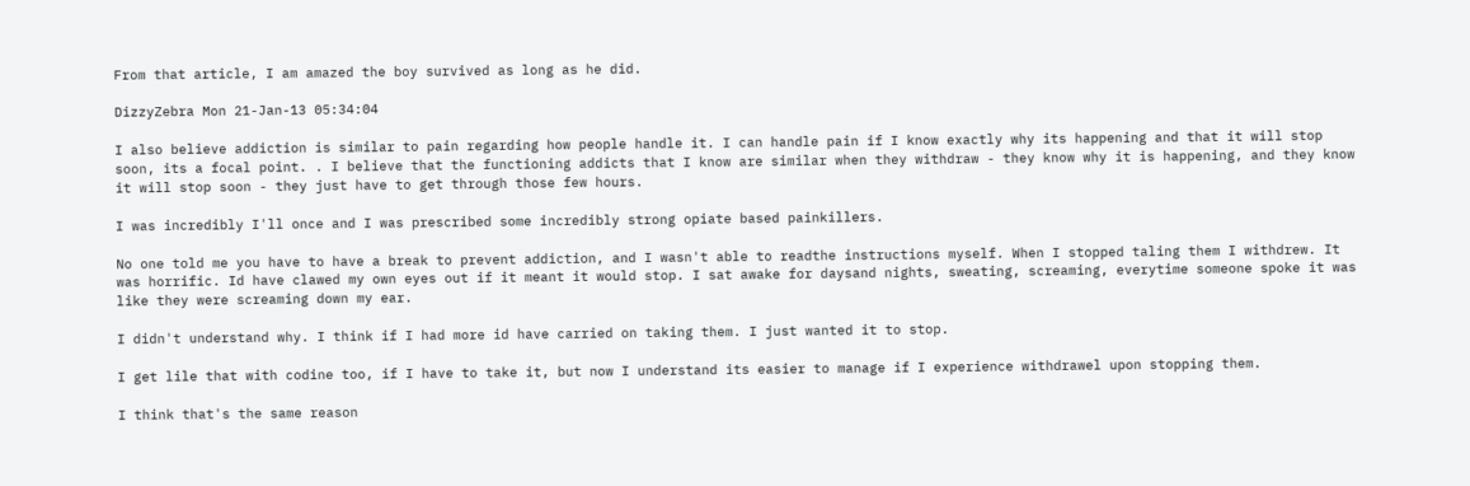From that article, I am amazed the boy survived as long as he did.

DizzyZebra Mon 21-Jan-13 05:34:04

I also believe addiction is similar to pain regarding how people handle it. I can handle pain if I know exactly why its happening and that it will stop soon, its a focal point. . I believe that the functioning addicts that I know are similar when they withdraw - they know why it is happening, and they know it will stop soon - they just have to get through those few hours.

I was incredibly I'll once and I was prescribed some incredibly strong opiate based painkillers.

No one told me you have to have a break to prevent addiction, and I wasn't able to readthe instructions myself. When I stopped taling them I withdrew. It was horrific. Id have clawed my own eyes out if it meant it would stop. I sat awake for daysand nights, sweating, screaming, everytime someone spoke it was like they were screaming down my ear.

I didn't understand why. I think if I had more id have carried on taking them. I just wanted it to stop.

I get lile that with codine too, if I have to take it, but now I understand its easier to manage if I experience withdrawel upon stopping them.

I think that's the same reason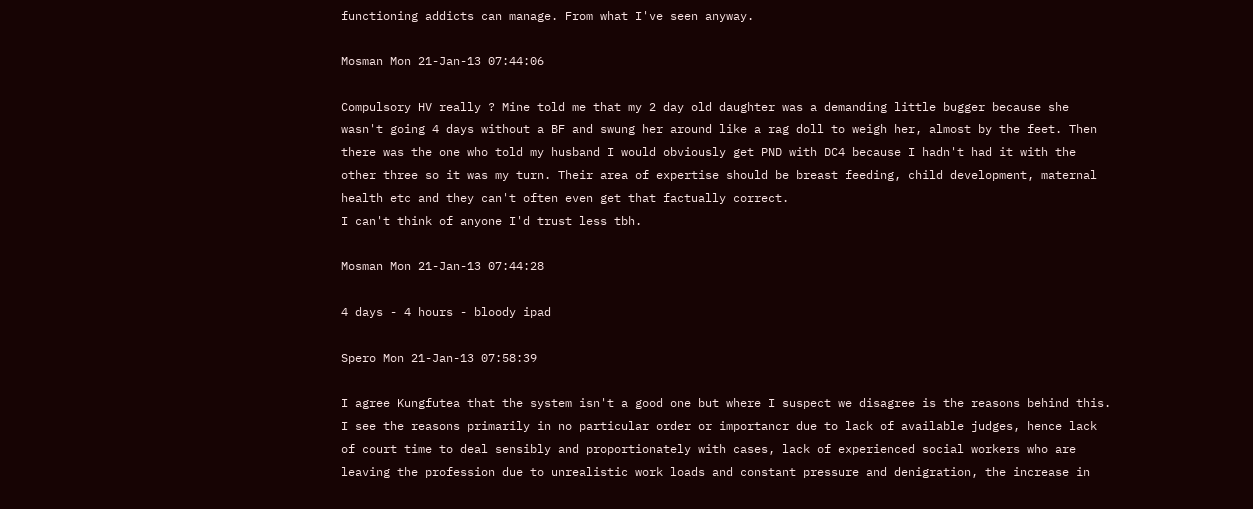functioning addicts can manage. From what I've seen anyway.

Mosman Mon 21-Jan-13 07:44:06

Compulsory HV really ? Mine told me that my 2 day old daughter was a demanding little bugger because she wasn't going 4 days without a BF and swung her around like a rag doll to weigh her, almost by the feet. Then there was the one who told my husband I would obviously get PND with DC4 because I hadn't had it with the other three so it was my turn. Their area of expertise should be breast feeding, child development, maternal health etc and they can't often even get that factually correct.
I can't think of anyone I'd trust less tbh.

Mosman Mon 21-Jan-13 07:44:28

4 days - 4 hours - bloody ipad

Spero Mon 21-Jan-13 07:58:39

I agree Kungfutea that the system isn't a good one but where I suspect we disagree is the reasons behind this. I see the reasons primarily in no particular order or importancr due to lack of available judges, hence lack of court time to deal sensibly and proportionately with cases, lack of experienced social workers who are leaving the profession due to unrealistic work loads and constant pressure and denigration, the increase in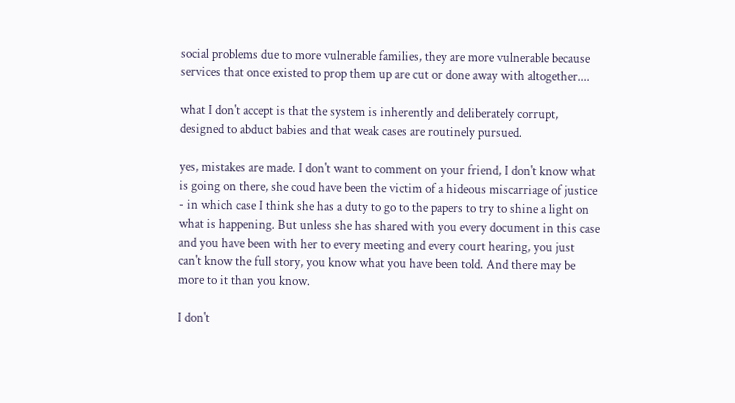social problems due to more vulnerable families, they are more vulnerable because services that once existed to prop them up are cut or done away with altogether....

what I don't accept is that the system is inherently and deliberately corrupt, designed to abduct babies and that weak cases are routinely pursued.

yes, mistakes are made. I don't want to comment on your friend, I don't know what is going on there, she coud have been the victim of a hideous miscarriage of justice - in which case I think she has a duty to go to the papers to try to shine a light on what is happening. But unless she has shared with you every document in this case and you have been with her to every meeting and every court hearing, you just can't know the full story, you know what you have been told. And there may be more to it than you know.

I don't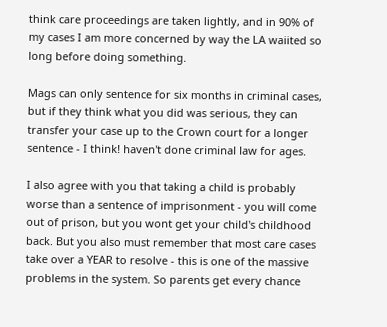think care proceedings are taken lightly, and in 90% of my cases I am more concerned by way the LA waiited so long before doing something.

Mags can only sentence for six months in criminal cases, but if they think what you did was serious, they can transfer your case up to the Crown court for a longer sentence - I think! haven't done criminal law for ages.

I also agree with you that taking a child is probably worse than a sentence of imprisonment - you will come out of prison, but you wont get your child's childhood back. But you also must remember that most care cases take over a YEAR to resolve - this is one of the massive problems in the system. So parents get every chance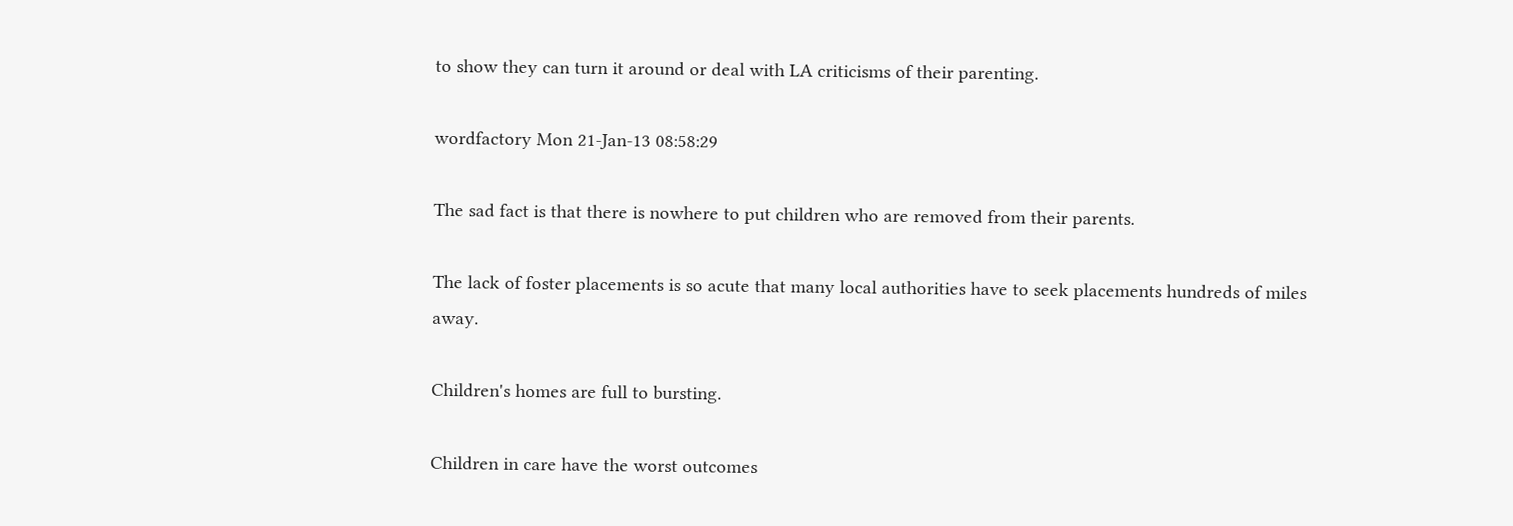to show they can turn it around or deal with LA criticisms of their parenting.

wordfactory Mon 21-Jan-13 08:58:29

The sad fact is that there is nowhere to put children who are removed from their parents.

The lack of foster placements is so acute that many local authorities have to seek placements hundreds of miles away.

Children's homes are full to bursting.

Children in care have the worst outcomes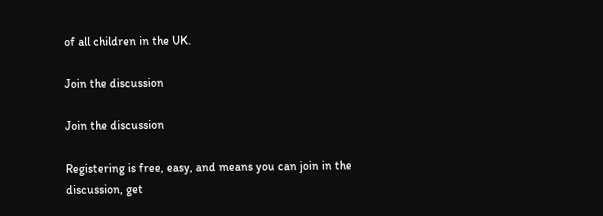of all children in the UK.

Join the discussion

Join the discussion

Registering is free, easy, and means you can join in the discussion, get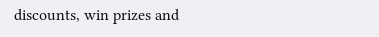discounts, win prizes and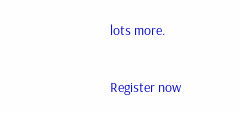lots more.

Register now